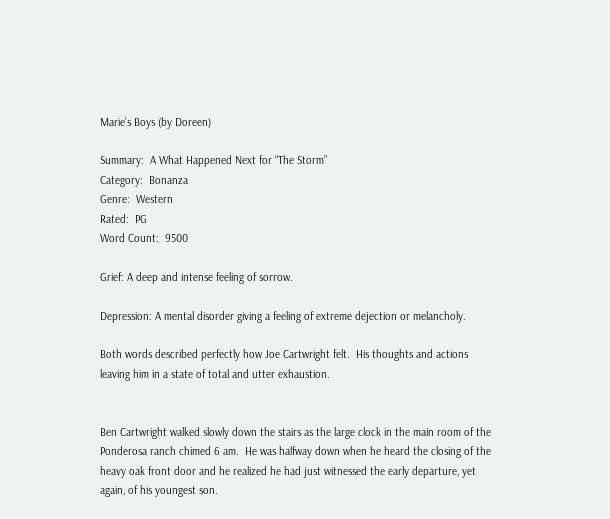Marie’s Boys (by Doreen)

Summary:  A What Happened Next for “The Storm”
Category:  Bonanza
Genre:  Western
Rated:  PG
Word Count:  9500

Grief: A deep and intense feeling of sorrow.

Depression: A mental disorder giving a feeling of extreme dejection or melancholy.

Both words described perfectly how Joe Cartwright felt.  His thoughts and actions leaving him in a state of total and utter exhaustion.


Ben Cartwright walked slowly down the stairs as the large clock in the main room of the Ponderosa ranch chimed 6 am.  He was halfway down when he heard the closing of the heavy oak front door and he realized he had just witnessed the early departure, yet again, of his youngest son.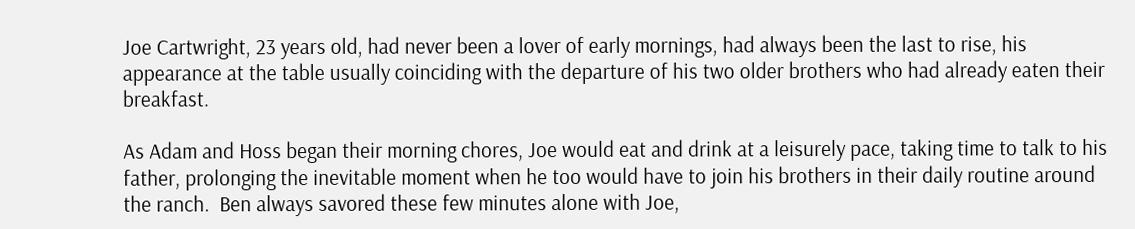Joe Cartwright, 23 years old, had never been a lover of early mornings, had always been the last to rise, his appearance at the table usually coinciding with the departure of his two older brothers who had already eaten their breakfast.

As Adam and Hoss began their morning chores, Joe would eat and drink at a leisurely pace, taking time to talk to his father, prolonging the inevitable moment when he too would have to join his brothers in their daily routine around the ranch.  Ben always savored these few minutes alone with Joe,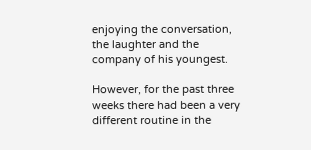enjoying the conversation, the laughter and the company of his youngest.

However, for the past three weeks there had been a very different routine in the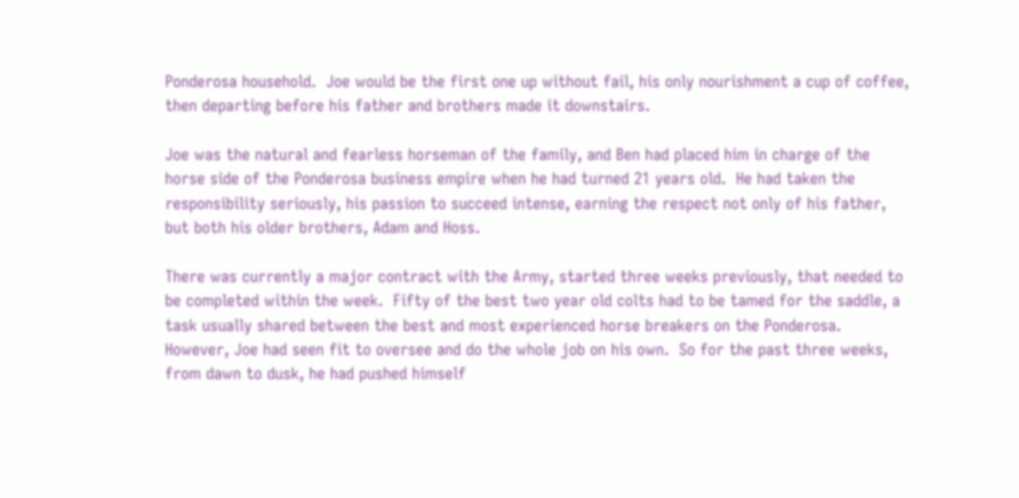Ponderosa household.  Joe would be the first one up without fail, his only nourishment a cup of coffee, then departing before his father and brothers made it downstairs.

Joe was the natural and fearless horseman of the family, and Ben had placed him in charge of the horse side of the Ponderosa business empire when he had turned 21 years old.  He had taken the responsibility seriously, his passion to succeed intense, earning the respect not only of his father, but both his older brothers, Adam and Hoss.

There was currently a major contract with the Army, started three weeks previously, that needed to be completed within the week.  Fifty of the best two year old colts had to be tamed for the saddle, a task usually shared between the best and most experienced horse breakers on the Ponderosa.  However, Joe had seen fit to oversee and do the whole job on his own.  So for the past three weeks, from dawn to dusk, he had pushed himself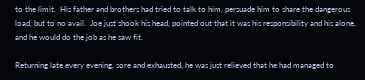to the limit.  His father and brothers had tried to talk to him, persuade him to share the dangerous load, but to no avail.  Joe just shook his head, pointed out that it was his responsibility and his alone, and he would do the job as he saw fit.

Returning late every evening, sore and exhausted, he was just relieved that he had managed to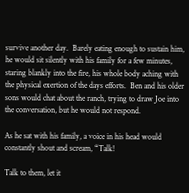survive another day.  Barely eating enough to sustain him, he would sit silently with his family for a few minutes, staring blankly into the fire, his whole body aching with the physical exertion of the days efforts.  Ben and his older sons would chat about the ranch, trying to draw Joe into the conversation, but he would not respond.

As he sat with his family, a voice in his head would constantly shout and scream, “Talk!

Talk to them, let it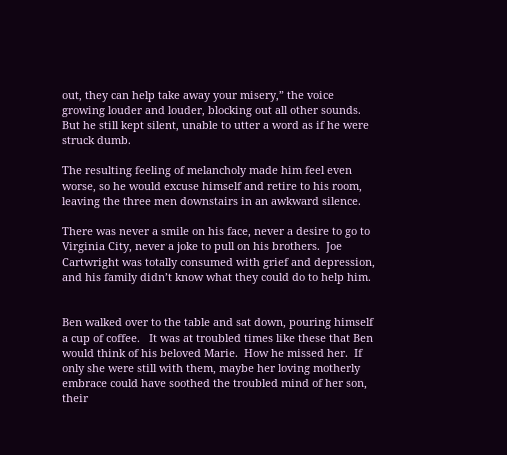out, they can help take away your misery,” the voice growing louder and louder, blocking out all other sounds.  But he still kept silent, unable to utter a word as if he were struck dumb.

The resulting feeling of melancholy made him feel even worse, so he would excuse himself and retire to his room, leaving the three men downstairs in an awkward silence.

There was never a smile on his face, never a desire to go to Virginia City, never a joke to pull on his brothers.  Joe Cartwright was totally consumed with grief and depression, and his family didn’t know what they could do to help him.


Ben walked over to the table and sat down, pouring himself a cup of coffee.   It was at troubled times like these that Ben would think of his beloved Marie.  How he missed her.  If only she were still with them, maybe her loving motherly embrace could have soothed the troubled mind of her son, their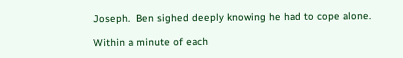Joseph.  Ben sighed deeply knowing he had to cope alone.

Within a minute of each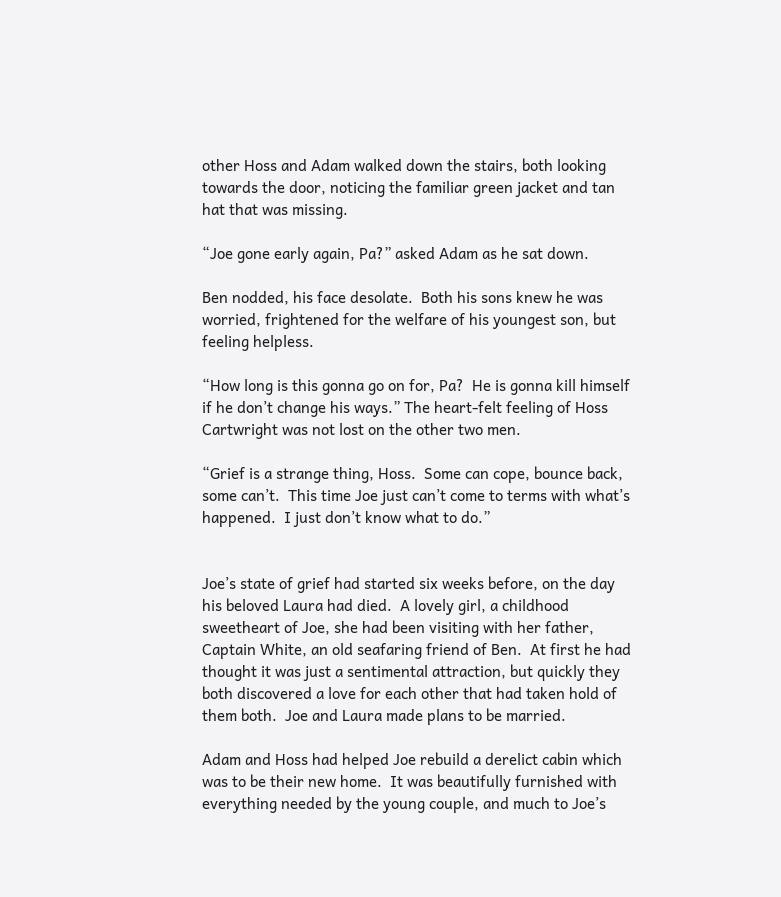other Hoss and Adam walked down the stairs, both looking towards the door, noticing the familiar green jacket and tan hat that was missing.

“Joe gone early again, Pa?” asked Adam as he sat down.

Ben nodded, his face desolate.  Both his sons knew he was worried, frightened for the welfare of his youngest son, but feeling helpless.

“How long is this gonna go on for, Pa?  He is gonna kill himself if he don’t change his ways.” The heart-felt feeling of Hoss Cartwright was not lost on the other two men.

“Grief is a strange thing, Hoss.  Some can cope, bounce back, some can’t.  This time Joe just can’t come to terms with what’s happened.  I just don’t know what to do.”


Joe’s state of grief had started six weeks before, on the day his beloved Laura had died.  A lovely girl, a childhood sweetheart of Joe, she had been visiting with her father, Captain White, an old seafaring friend of Ben.  At first he had thought it was just a sentimental attraction, but quickly they both discovered a love for each other that had taken hold of them both.  Joe and Laura made plans to be married.

Adam and Hoss had helped Joe rebuild a derelict cabin which was to be their new home.  It was beautifully furnished with everything needed by the young couple, and much to Joe’s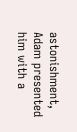astonishment, Adam presented him with a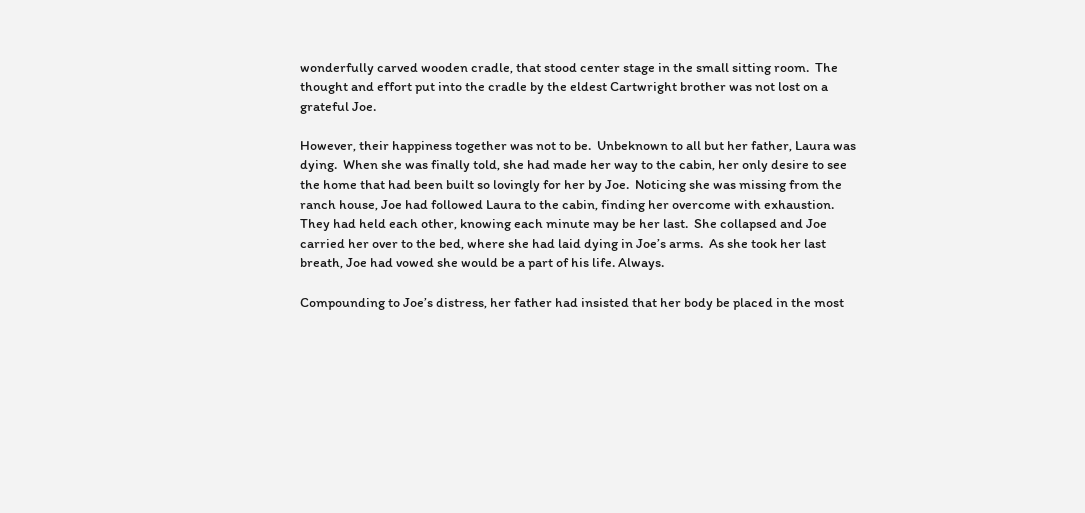wonderfully carved wooden cradle, that stood center stage in the small sitting room.  The thought and effort put into the cradle by the eldest Cartwright brother was not lost on a grateful Joe.

However, their happiness together was not to be.  Unbeknown to all but her father, Laura was dying.  When she was finally told, she had made her way to the cabin, her only desire to see the home that had been built so lovingly for her by Joe.  Noticing she was missing from the ranch house, Joe had followed Laura to the cabin, finding her overcome with exhaustion.  They had held each other, knowing each minute may be her last.  She collapsed and Joe carried her over to the bed, where she had laid dying in Joe’s arms.  As she took her last breath, Joe had vowed she would be a part of his life. Always.

Compounding to Joe’s distress, her father had insisted that her body be placed in the most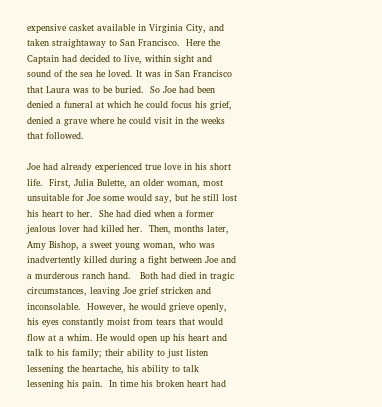expensive casket available in Virginia City, and taken straightaway to San Francisco.  Here the Captain had decided to live, within sight and sound of the sea he loved. It was in San Francisco that Laura was to be buried.  So Joe had been denied a funeral at which he could focus his grief, denied a grave where he could visit in the weeks that followed.

Joe had already experienced true love in his short life.  First, Julia Bulette, an older woman, most unsuitable for Joe some would say, but he still lost his heart to her.  She had died when a former jealous lover had killed her.  Then, months later, Amy Bishop, a sweet young woman, who was inadvertently killed during a fight between Joe and a murderous ranch hand.   Both had died in tragic circumstances, leaving Joe grief stricken and inconsolable.  However, he would grieve openly, his eyes constantly moist from tears that would flow at a whim. He would open up his heart and talk to his family; their ability to just listen lessening the heartache, his ability to talk lessening his pain.  In time his broken heart had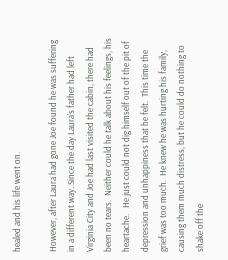healed and his life went on.

However, after Laura had gone Joe found he was suffering in a different way. Since the day Laura’s father had left Virginia City and Joe had last visited the cabin, there had been no tears.  Neither could he talk about his feelings, his heartache.   He just could not dig himself out of the pit of depression and unhappiness that he felt.  This time the grief was too much.  He knew he was hurting his family, causing them much distress, but he could do nothing to shake off the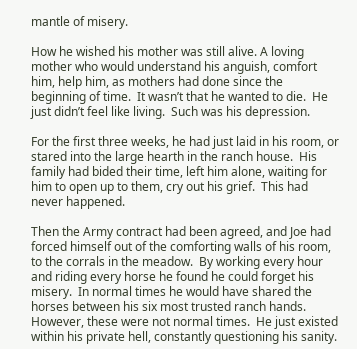mantle of misery.

How he wished his mother was still alive. A loving mother who would understand his anguish, comfort him, help him, as mothers had done since the beginning of time.  It wasn’t that he wanted to die.  He just didn’t feel like living.  Such was his depression.

For the first three weeks, he had just laid in his room, or stared into the large hearth in the ranch house.  His family had bided their time, left him alone, waiting for him to open up to them, cry out his grief.  This had never happened.

Then the Army contract had been agreed, and Joe had forced himself out of the comforting walls of his room, to the corrals in the meadow.  By working every hour and riding every horse he found he could forget his misery.  In normal times he would have shared the horses between his six most trusted ranch hands.  However, these were not normal times.  He just existed within his private hell, constantly questioning his sanity.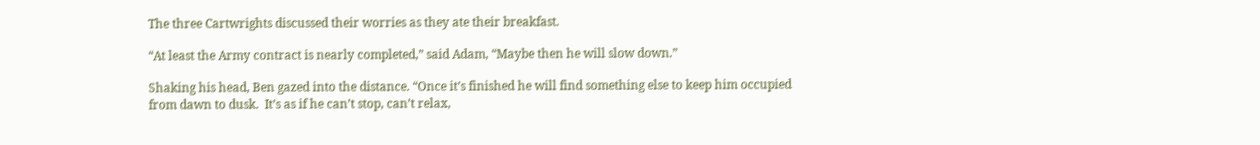The three Cartwrights discussed their worries as they ate their breakfast.

“At least the Army contract is nearly completed,” said Adam, “Maybe then he will slow down.”

Shaking his head, Ben gazed into the distance. “Once it’s finished he will find something else to keep him occupied from dawn to dusk.  It’s as if he can’t stop, can’t relax,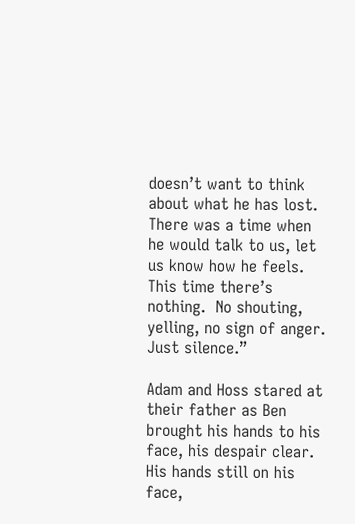doesn’t want to think about what he has lost. There was a time when he would talk to us, let us know how he feels.  This time there’s nothing.  No shouting, yelling, no sign of anger.  Just silence.”

Adam and Hoss stared at their father as Ben brought his hands to his face, his despair clear.  His hands still on his face,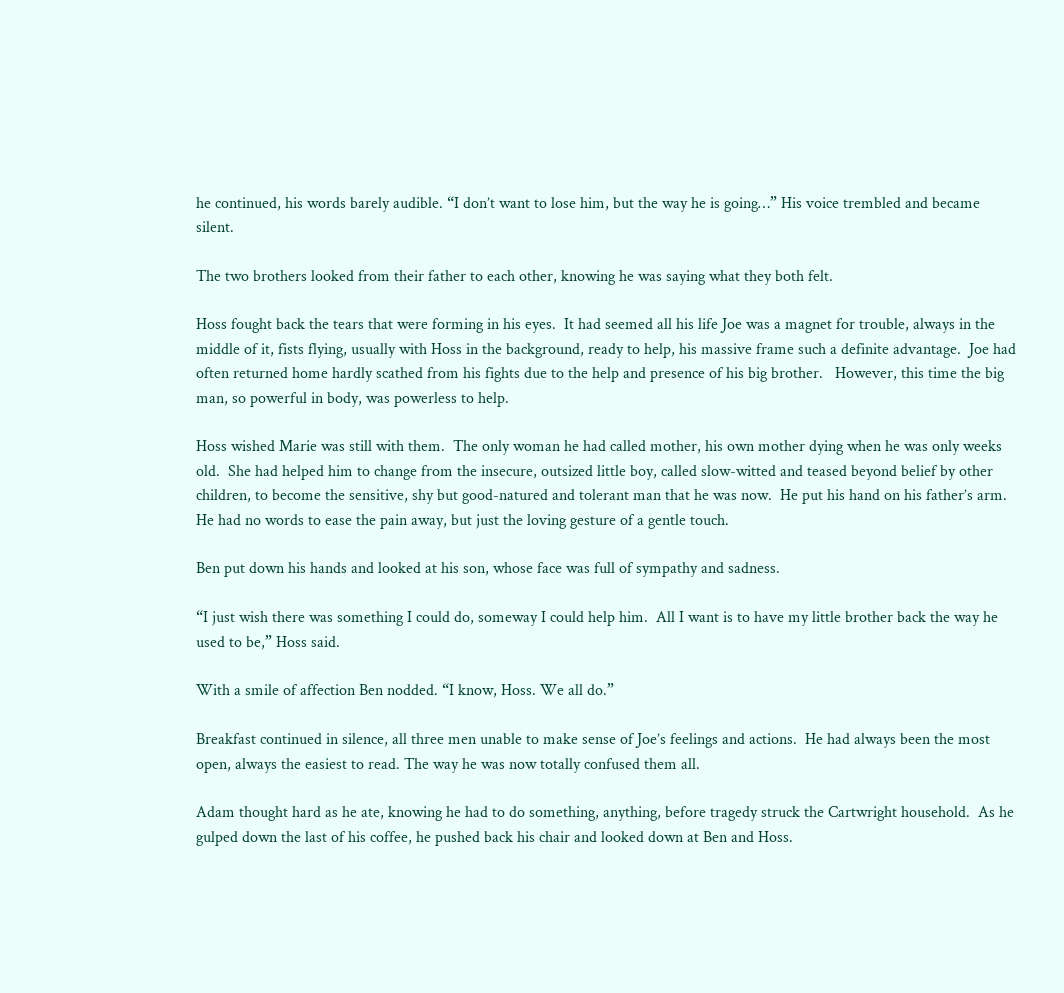he continued, his words barely audible. “I don’t want to lose him, but the way he is going…” His voice trembled and became silent.

The two brothers looked from their father to each other, knowing he was saying what they both felt.

Hoss fought back the tears that were forming in his eyes.  It had seemed all his life Joe was a magnet for trouble, always in the middle of it, fists flying, usually with Hoss in the background, ready to help, his massive frame such a definite advantage.  Joe had often returned home hardly scathed from his fights due to the help and presence of his big brother.   However, this time the big man, so powerful in body, was powerless to help.

Hoss wished Marie was still with them.  The only woman he had called mother, his own mother dying when he was only weeks old.  She had helped him to change from the insecure, outsized little boy, called slow-witted and teased beyond belief by other children, to become the sensitive, shy but good-natured and tolerant man that he was now.  He put his hand on his father’s arm.  He had no words to ease the pain away, but just the loving gesture of a gentle touch.

Ben put down his hands and looked at his son, whose face was full of sympathy and sadness.

“I just wish there was something I could do, someway I could help him.  All I want is to have my little brother back the way he used to be,” Hoss said.

With a smile of affection Ben nodded. “I know, Hoss. We all do.”

Breakfast continued in silence, all three men unable to make sense of Joe’s feelings and actions.  He had always been the most open, always the easiest to read. The way he was now totally confused them all.

Adam thought hard as he ate, knowing he had to do something, anything, before tragedy struck the Cartwright household.  As he gulped down the last of his coffee, he pushed back his chair and looked down at Ben and Hoss.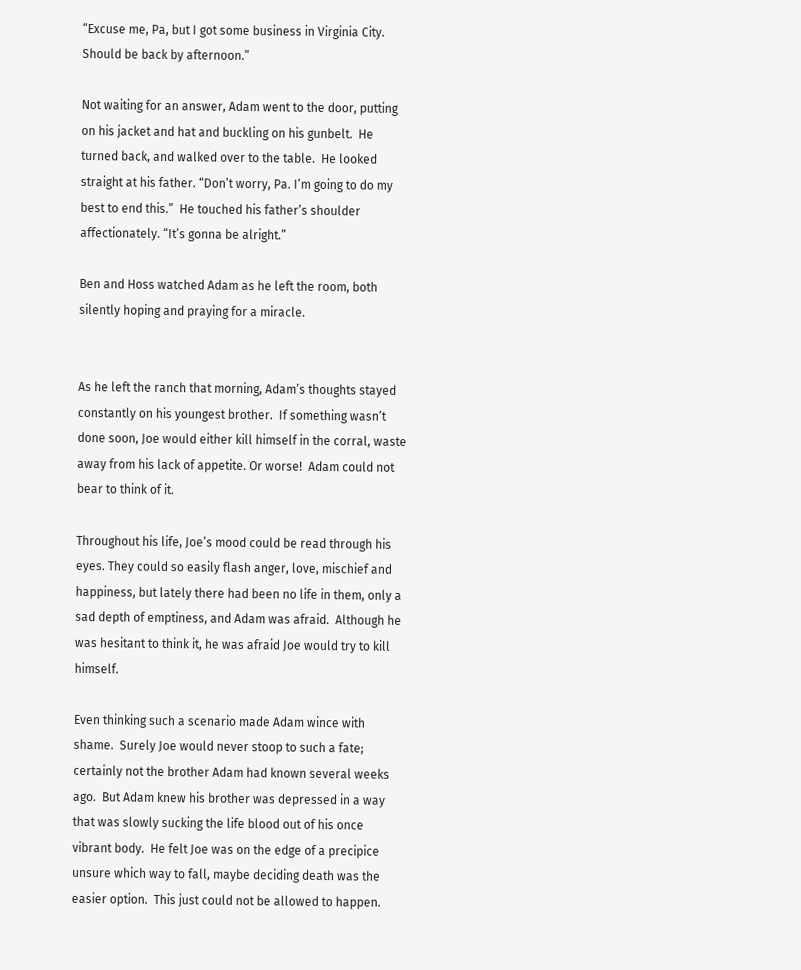“Excuse me, Pa, but I got some business in Virginia City.  Should be back by afternoon.”

Not waiting for an answer, Adam went to the door, putting on his jacket and hat and buckling on his gunbelt.  He turned back, and walked over to the table.  He looked straight at his father. “Don’t worry, Pa. I’m going to do my best to end this.”  He touched his father’s shoulder affectionately. “It’s gonna be alright.”

Ben and Hoss watched Adam as he left the room, both silently hoping and praying for a miracle.


As he left the ranch that morning, Adam’s thoughts stayed constantly on his youngest brother.  If something wasn’t done soon, Joe would either kill himself in the corral, waste away from his lack of appetite. Or worse!  Adam could not bear to think of it.

Throughout his life, Joe’s mood could be read through his eyes. They could so easily flash anger, love, mischief and happiness, but lately there had been no life in them, only a sad depth of emptiness, and Adam was afraid.  Although he was hesitant to think it, he was afraid Joe would try to kill himself.

Even thinking such a scenario made Adam wince with shame.  Surely Joe would never stoop to such a fate; certainly not the brother Adam had known several weeks ago.  But Adam knew his brother was depressed in a way that was slowly sucking the life blood out of his once vibrant body.  He felt Joe was on the edge of a precipice unsure which way to fall, maybe deciding death was the easier option.  This just could not be allowed to happen.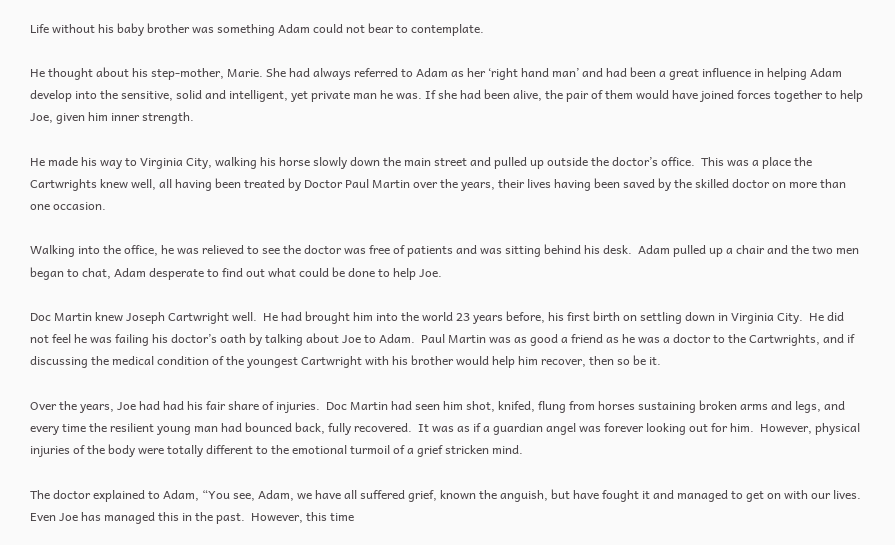Life without his baby brother was something Adam could not bear to contemplate.

He thought about his step-mother, Marie. She had always referred to Adam as her ‘right hand man’ and had been a great influence in helping Adam develop into the sensitive, solid and intelligent, yet private man he was. If she had been alive, the pair of them would have joined forces together to help Joe, given him inner strength.

He made his way to Virginia City, walking his horse slowly down the main street and pulled up outside the doctor’s office.  This was a place the Cartwrights knew well, all having been treated by Doctor Paul Martin over the years, their lives having been saved by the skilled doctor on more than one occasion.

Walking into the office, he was relieved to see the doctor was free of patients and was sitting behind his desk.  Adam pulled up a chair and the two men began to chat, Adam desperate to find out what could be done to help Joe.

Doc Martin knew Joseph Cartwright well.  He had brought him into the world 23 years before, his first birth on settling down in Virginia City.  He did not feel he was failing his doctor’s oath by talking about Joe to Adam.  Paul Martin was as good a friend as he was a doctor to the Cartwrights, and if discussing the medical condition of the youngest Cartwright with his brother would help him recover, then so be it.

Over the years, Joe had had his fair share of injuries.  Doc Martin had seen him shot, knifed, flung from horses sustaining broken arms and legs, and every time the resilient young man had bounced back, fully recovered.  It was as if a guardian angel was forever looking out for him.  However, physical injuries of the body were totally different to the emotional turmoil of a grief stricken mind.

The doctor explained to Adam, “You see, Adam, we have all suffered grief, known the anguish, but have fought it and managed to get on with our lives. Even Joe has managed this in the past.  However, this time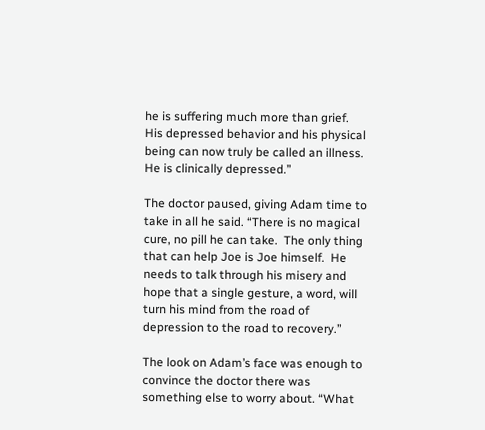he is suffering much more than grief.  His depressed behavior and his physical being can now truly be called an illness.  He is clinically depressed.”

The doctor paused, giving Adam time to take in all he said. “There is no magical cure, no pill he can take.  The only thing that can help Joe is Joe himself.  He needs to talk through his misery and hope that a single gesture, a word, will turn his mind from the road of depression to the road to recovery.”

The look on Adam’s face was enough to convince the doctor there was something else to worry about. “What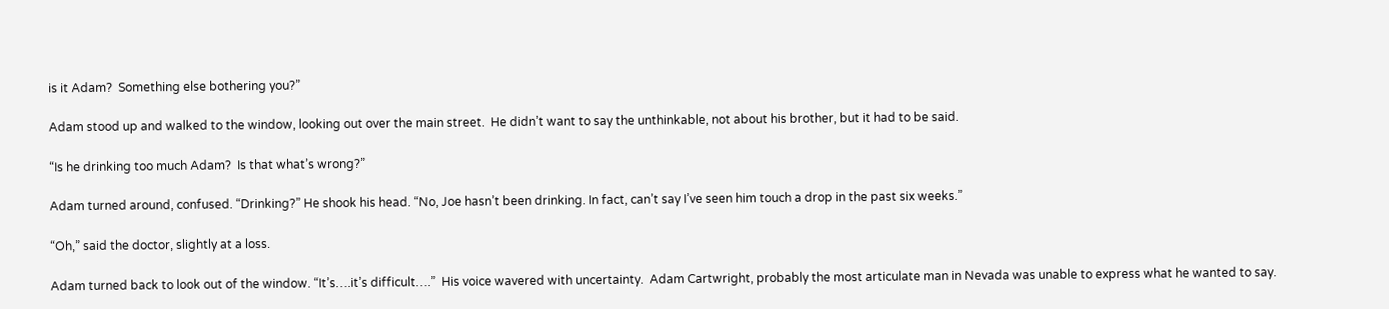is it Adam?  Something else bothering you?”

Adam stood up and walked to the window, looking out over the main street.  He didn’t want to say the unthinkable, not about his brother, but it had to be said.

“Is he drinking too much Adam?  Is that what’s wrong?”

Adam turned around, confused. “Drinking?” He shook his head. “No, Joe hasn’t been drinking. In fact, can’t say I’ve seen him touch a drop in the past six weeks.”

“Oh,” said the doctor, slightly at a loss.

Adam turned back to look out of the window. “It’s….it’s difficult….”  His voice wavered with uncertainty.  Adam Cartwright, probably the most articulate man in Nevada was unable to express what he wanted to say.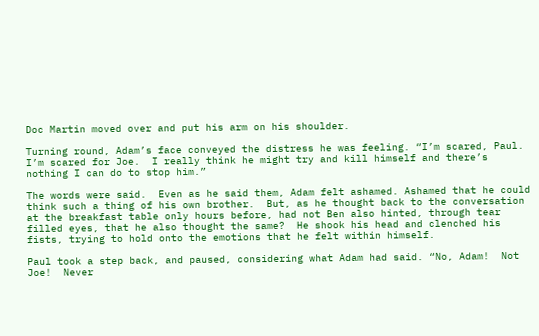Doc Martin moved over and put his arm on his shoulder.

Turning round, Adam’s face conveyed the distress he was feeling. “I’m scared, Paul. I’m scared for Joe.  I really think he might try and kill himself and there’s nothing I can do to stop him.”

The words were said.  Even as he said them, Adam felt ashamed. Ashamed that he could think such a thing of his own brother.  But, as he thought back to the conversation at the breakfast table only hours before, had not Ben also hinted, through tear filled eyes, that he also thought the same?  He shook his head and clenched his fists, trying to hold onto the emotions that he felt within himself.

Paul took a step back, and paused, considering what Adam had said. “No, Adam!  Not Joe!  Never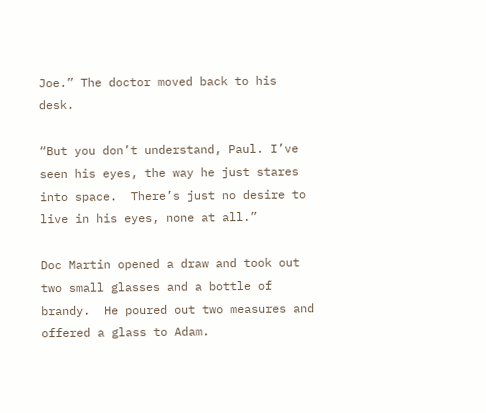Joe.” The doctor moved back to his desk.

“But you don’t understand, Paul. I’ve seen his eyes, the way he just stares into space.  There’s just no desire to live in his eyes, none at all.”

Doc Martin opened a draw and took out two small glasses and a bottle of brandy.  He poured out two measures and offered a glass to Adam.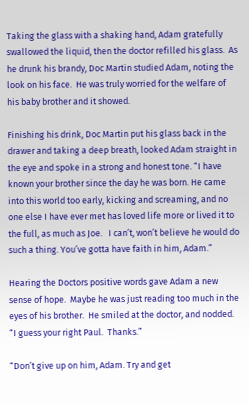Taking the glass with a shaking hand, Adam gratefully swallowed the liquid, then the doctor refilled his glass.  As he drunk his brandy, Doc Martin studied Adam, noting the look on his face.  He was truly worried for the welfare of his baby brother and it showed.

Finishing his drink, Doc Martin put his glass back in the drawer and taking a deep breath, looked Adam straight in the eye and spoke in a strong and honest tone. “I have known your brother since the day he was born. He came into this world too early, kicking and screaming, and no one else I have ever met has loved life more or lived it to the full, as much as Joe.   I can’t, won’t believe he would do such a thing. You’ve gotta have faith in him, Adam.”

Hearing the Doctors positive words gave Adam a new sense of hope.  Maybe he was just reading too much in the eyes of his brother.  He smiled at the doctor, and nodded. “I guess your right Paul.  Thanks.”

“Don’t give up on him, Adam. Try and get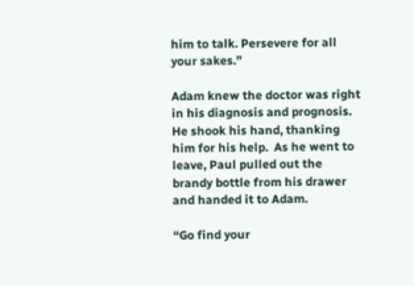him to talk. Persevere for all your sakes.”

Adam knew the doctor was right in his diagnosis and prognosis.  He shook his hand, thanking him for his help.  As he went to leave, Paul pulled out the brandy bottle from his drawer and handed it to Adam.

“Go find your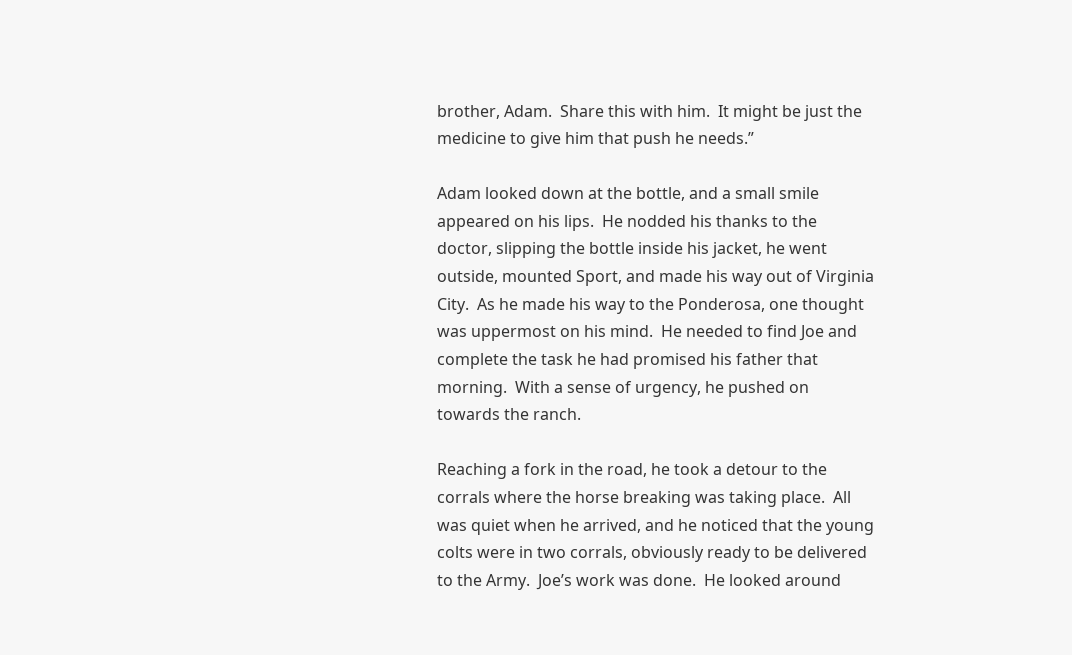brother, Adam.  Share this with him.  It might be just the medicine to give him that push he needs.”

Adam looked down at the bottle, and a small smile appeared on his lips.  He nodded his thanks to the doctor, slipping the bottle inside his jacket, he went outside, mounted Sport, and made his way out of Virginia City.  As he made his way to the Ponderosa, one thought was uppermost on his mind.  He needed to find Joe and complete the task he had promised his father that morning.  With a sense of urgency, he pushed on towards the ranch.

Reaching a fork in the road, he took a detour to the corrals where the horse breaking was taking place.  All was quiet when he arrived, and he noticed that the young colts were in two corrals, obviously ready to be delivered to the Army.  Joe’s work was done.  He looked around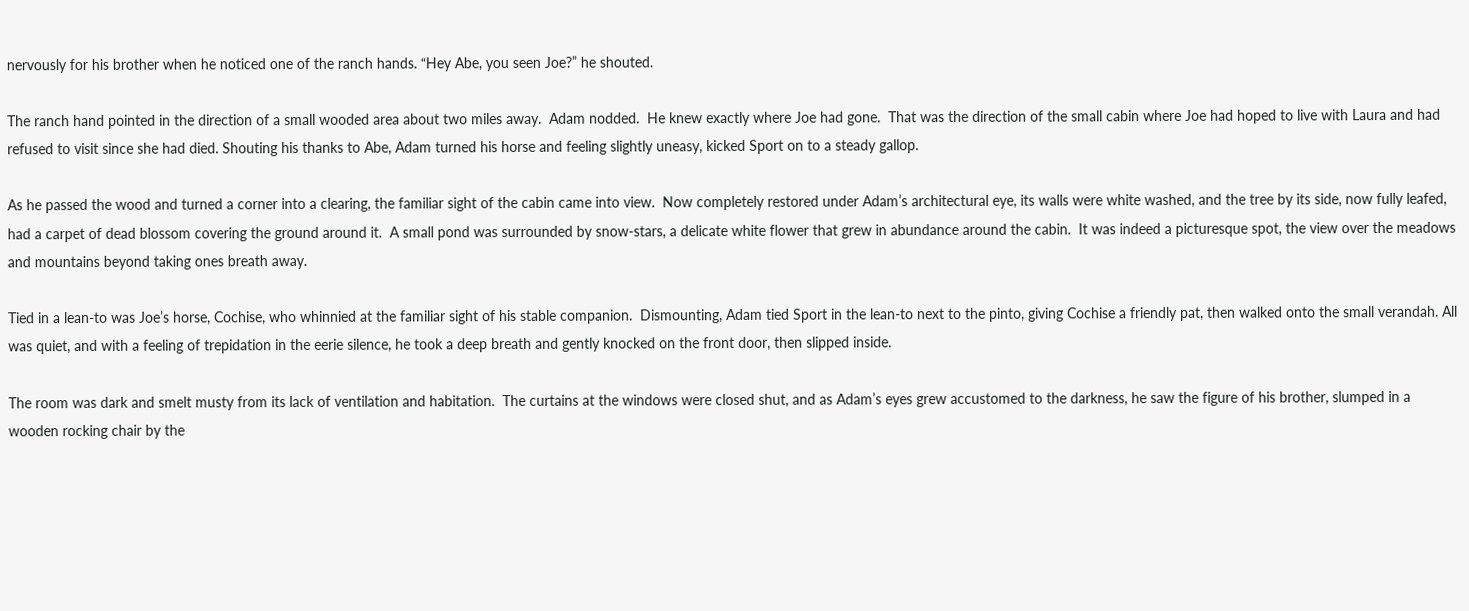nervously for his brother when he noticed one of the ranch hands. “Hey Abe, you seen Joe?” he shouted.

The ranch hand pointed in the direction of a small wooded area about two miles away.  Adam nodded.  He knew exactly where Joe had gone.  That was the direction of the small cabin where Joe had hoped to live with Laura and had refused to visit since she had died. Shouting his thanks to Abe, Adam turned his horse and feeling slightly uneasy, kicked Sport on to a steady gallop.

As he passed the wood and turned a corner into a clearing, the familiar sight of the cabin came into view.  Now completely restored under Adam’s architectural eye, its walls were white washed, and the tree by its side, now fully leafed, had a carpet of dead blossom covering the ground around it.  A small pond was surrounded by snow-stars, a delicate white flower that grew in abundance around the cabin.  It was indeed a picturesque spot, the view over the meadows and mountains beyond taking ones breath away.

Tied in a lean-to was Joe’s horse, Cochise, who whinnied at the familiar sight of his stable companion.  Dismounting, Adam tied Sport in the lean-to next to the pinto, giving Cochise a friendly pat, then walked onto the small verandah. All was quiet, and with a feeling of trepidation in the eerie silence, he took a deep breath and gently knocked on the front door, then slipped inside.

The room was dark and smelt musty from its lack of ventilation and habitation.  The curtains at the windows were closed shut, and as Adam’s eyes grew accustomed to the darkness, he saw the figure of his brother, slumped in a wooden rocking chair by the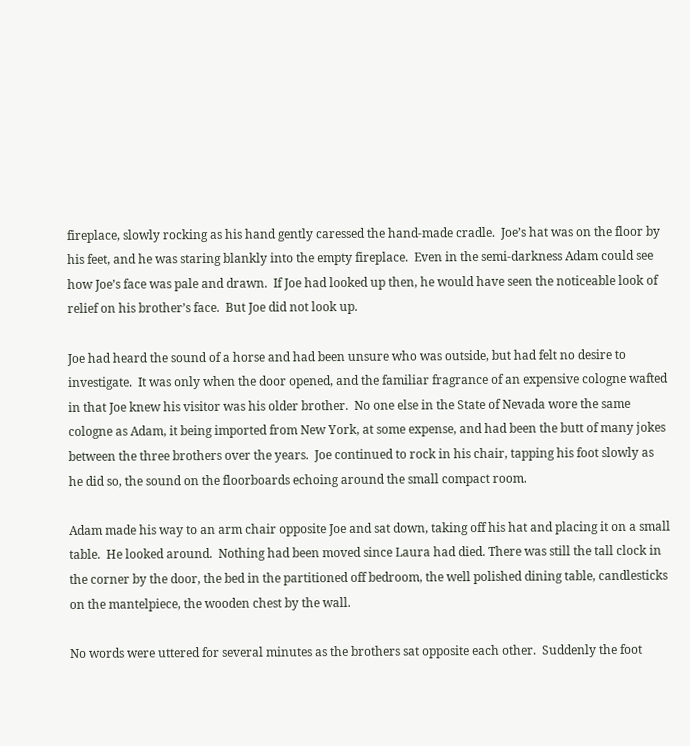fireplace, slowly rocking as his hand gently caressed the hand-made cradle.  Joe’s hat was on the floor by his feet, and he was staring blankly into the empty fireplace.  Even in the semi-darkness Adam could see how Joe’s face was pale and drawn.  If Joe had looked up then, he would have seen the noticeable look of relief on his brother’s face.  But Joe did not look up.

Joe had heard the sound of a horse and had been unsure who was outside, but had felt no desire to investigate.  It was only when the door opened, and the familiar fragrance of an expensive cologne wafted in that Joe knew his visitor was his older brother.  No one else in the State of Nevada wore the same cologne as Adam, it being imported from New York, at some expense, and had been the butt of many jokes between the three brothers over the years.  Joe continued to rock in his chair, tapping his foot slowly as he did so, the sound on the floorboards echoing around the small compact room.

Adam made his way to an arm chair opposite Joe and sat down, taking off his hat and placing it on a small table.  He looked around.  Nothing had been moved since Laura had died. There was still the tall clock in the corner by the door, the bed in the partitioned off bedroom, the well polished dining table, candlesticks on the mantelpiece, the wooden chest by the wall.

No words were uttered for several minutes as the brothers sat opposite each other.  Suddenly the foot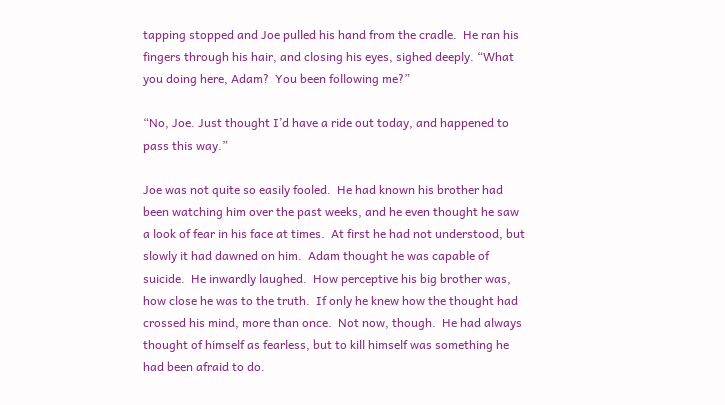tapping stopped and Joe pulled his hand from the cradle.  He ran his fingers through his hair, and closing his eyes, sighed deeply. “What you doing here, Adam?  You been following me?”

“No, Joe. Just thought I’d have a ride out today, and happened to pass this way.”

Joe was not quite so easily fooled.  He had known his brother had been watching him over the past weeks, and he even thought he saw a look of fear in his face at times.  At first he had not understood, but slowly it had dawned on him.  Adam thought he was capable of suicide.  He inwardly laughed.  How perceptive his big brother was, how close he was to the truth.  If only he knew how the thought had crossed his mind, more than once.  Not now, though.  He had always thought of himself as fearless, but to kill himself was something he had been afraid to do.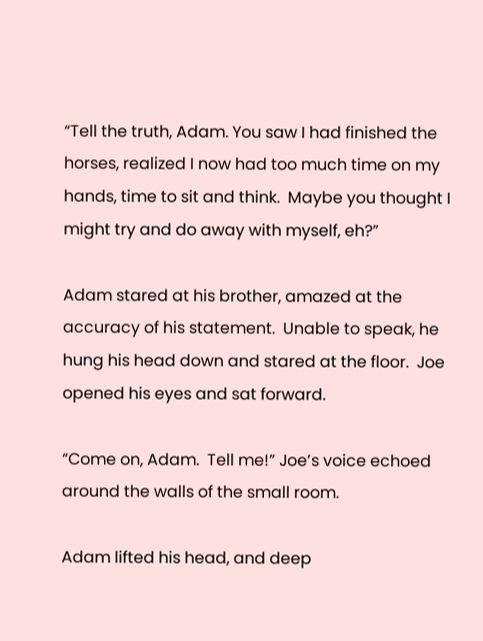“Tell the truth, Adam. You saw I had finished the horses, realized I now had too much time on my hands, time to sit and think.  Maybe you thought I might try and do away with myself, eh?”

Adam stared at his brother, amazed at the accuracy of his statement.  Unable to speak, he hung his head down and stared at the floor.  Joe opened his eyes and sat forward.

“Come on, Adam.  Tell me!” Joe’s voice echoed around the walls of the small room.

Adam lifted his head, and deep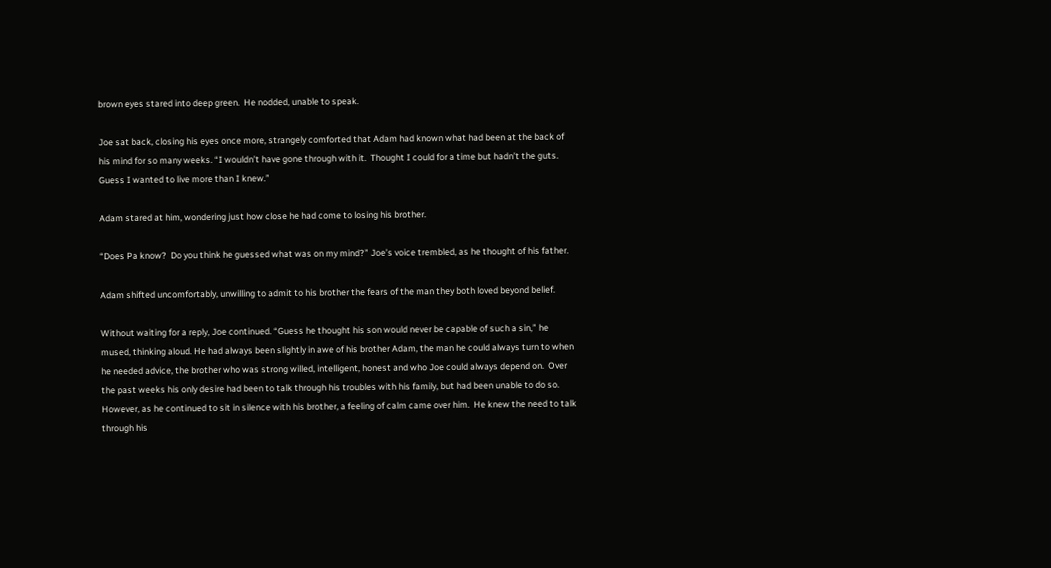brown eyes stared into deep green.  He nodded, unable to speak.

Joe sat back, closing his eyes once more, strangely comforted that Adam had known what had been at the back of his mind for so many weeks. “I wouldn’t have gone through with it.  Thought I could for a time but hadn’t the guts.  Guess I wanted to live more than I knew.”

Adam stared at him, wondering just how close he had come to losing his brother.

“Does Pa know?  Do you think he guessed what was on my mind?” Joe’s voice trembled, as he thought of his father.

Adam shifted uncomfortably, unwilling to admit to his brother the fears of the man they both loved beyond belief.

Without waiting for a reply, Joe continued. “Guess he thought his son would never be capable of such a sin,” he mused, thinking aloud. He had always been slightly in awe of his brother Adam, the man he could always turn to when he needed advice, the brother who was strong willed, intelligent, honest and who Joe could always depend on.  Over the past weeks his only desire had been to talk through his troubles with his family, but had been unable to do so.  However, as he continued to sit in silence with his brother, a feeling of calm came over him.  He knew the need to talk through his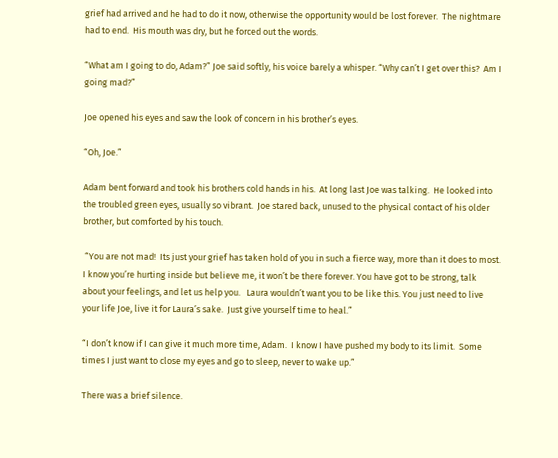grief had arrived and he had to do it now, otherwise the opportunity would be lost forever.  The nightmare had to end.  His mouth was dry, but he forced out the words.

“What am I going to do, Adam?” Joe said softly, his voice barely a whisper. “Why can’t I get over this?  Am I going mad?”

Joe opened his eyes and saw the look of concern in his brother’s eyes.

“Oh, Joe.”

Adam bent forward and took his brothers cold hands in his.  At long last Joe was talking.  He looked into the troubled green eyes, usually so vibrant.  Joe stared back, unused to the physical contact of his older brother, but comforted by his touch.

 “You are not mad!  Its just your grief has taken hold of you in such a fierce way, more than it does to most. I know you’re hurting inside but believe me, it won’t be there forever. You have got to be strong, talk about your feelings, and let us help you.   Laura wouldn’t want you to be like this. You just need to live your life Joe, live it for Laura’s sake.  Just give yourself time to heal.”

“I don’t know if I can give it much more time, Adam.  I know I have pushed my body to its limit.  Some times I just want to close my eyes and go to sleep, never to wake up.”

There was a brief silence.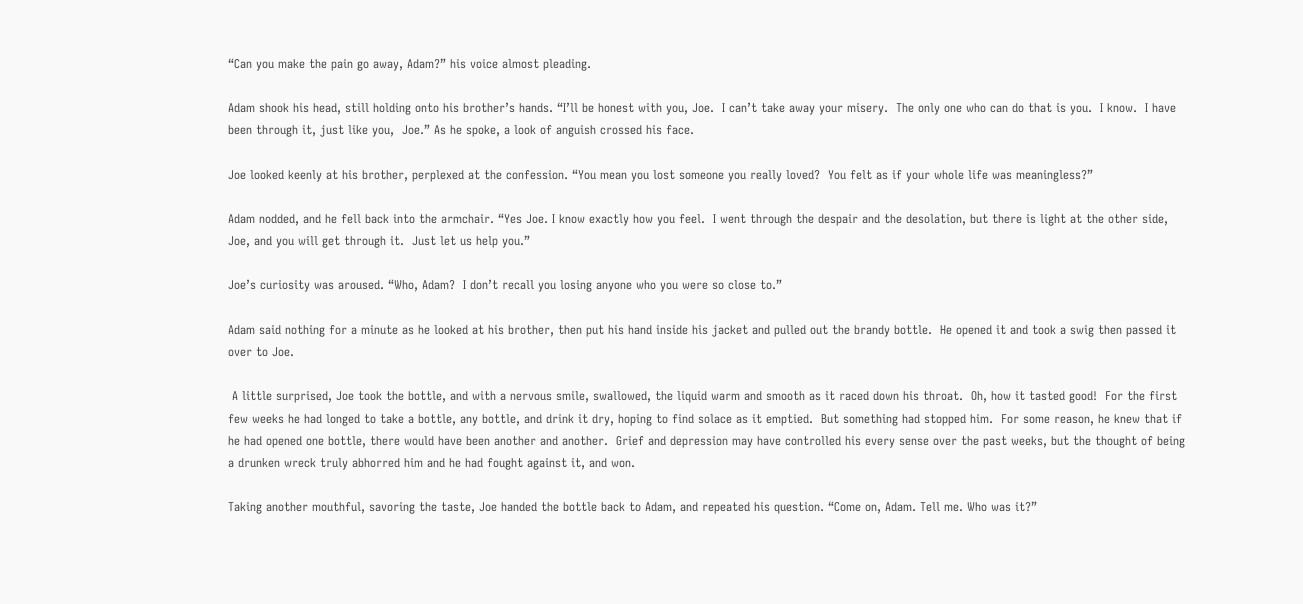“Can you make the pain go away, Adam?” his voice almost pleading.

Adam shook his head, still holding onto his brother’s hands. “I’ll be honest with you, Joe.  I can’t take away your misery.  The only one who can do that is you.  I know.  I have been through it, just like you,  Joe.” As he spoke, a look of anguish crossed his face.

Joe looked keenly at his brother, perplexed at the confession. “You mean you lost someone you really loved?  You felt as if your whole life was meaningless?”

Adam nodded, and he fell back into the armchair. “Yes Joe. I know exactly how you feel.  I went through the despair and the desolation, but there is light at the other side, Joe, and you will get through it.  Just let us help you.”

Joe’s curiosity was aroused. “Who, Adam?  I don’t recall you losing anyone who you were so close to.”

Adam said nothing for a minute as he looked at his brother, then put his hand inside his jacket and pulled out the brandy bottle.  He opened it and took a swig then passed it over to Joe.

 A little surprised, Joe took the bottle, and with a nervous smile, swallowed, the liquid warm and smooth as it raced down his throat.  Oh, how it tasted good!  For the first few weeks he had longed to take a bottle, any bottle, and drink it dry, hoping to find solace as it emptied.  But something had stopped him.  For some reason, he knew that if he had opened one bottle, there would have been another and another.  Grief and depression may have controlled his every sense over the past weeks, but the thought of being a drunken wreck truly abhorred him and he had fought against it, and won.

Taking another mouthful, savoring the taste, Joe handed the bottle back to Adam, and repeated his question. “Come on, Adam. Tell me. Who was it?”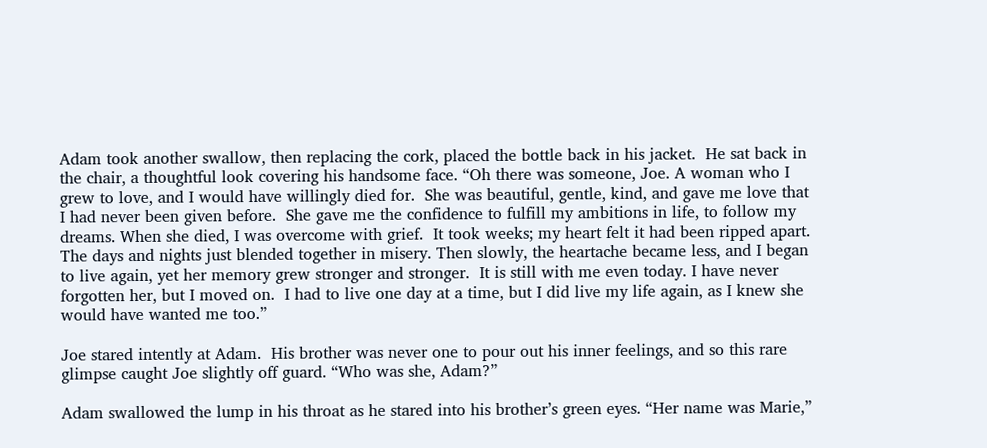Adam took another swallow, then replacing the cork, placed the bottle back in his jacket.  He sat back in the chair, a thoughtful look covering his handsome face. “Oh there was someone, Joe. A woman who I grew to love, and I would have willingly died for.  She was beautiful, gentle, kind, and gave me love that I had never been given before.  She gave me the confidence to fulfill my ambitions in life, to follow my dreams. When she died, I was overcome with grief.  It took weeks; my heart felt it had been ripped apart.  The days and nights just blended together in misery. Then slowly, the heartache became less, and I began to live again, yet her memory grew stronger and stronger.  It is still with me even today. I have never forgotten her, but I moved on.  I had to live one day at a time, but I did live my life again, as I knew she would have wanted me too.”

Joe stared intently at Adam.  His brother was never one to pour out his inner feelings, and so this rare glimpse caught Joe slightly off guard. “Who was she, Adam?”

Adam swallowed the lump in his throat as he stared into his brother’s green eyes. “Her name was Marie,”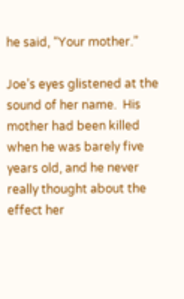he said, “Your mother.”

Joe’s eyes glistened at the sound of her name.  His mother had been killed when he was barely five years old, and he never really thought about the effect her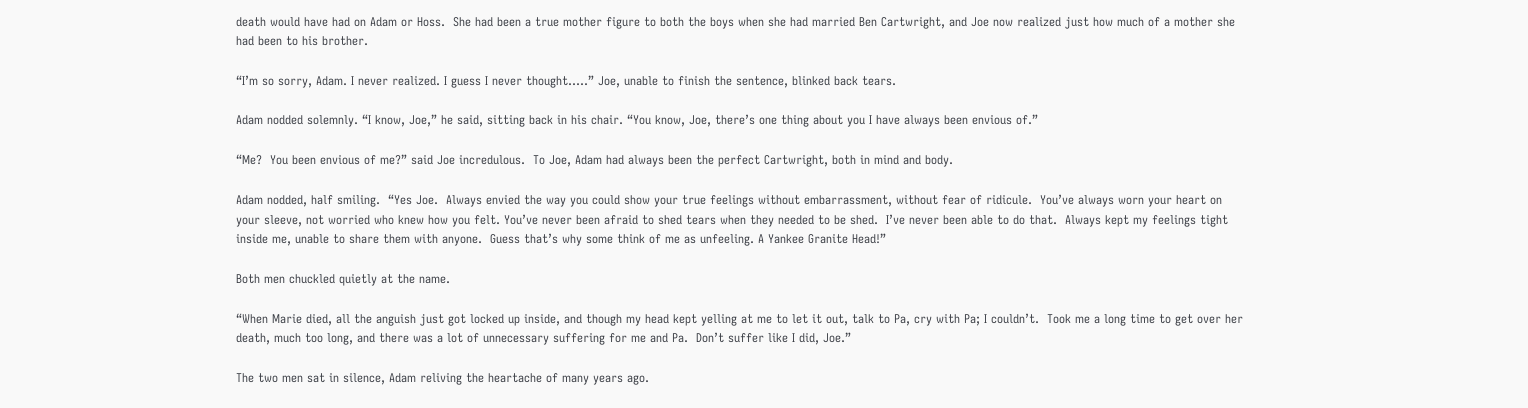death would have had on Adam or Hoss.  She had been a true mother figure to both the boys when she had married Ben Cartwright, and Joe now realized just how much of a mother she had been to his brother.

“I’m so sorry, Adam. I never realized. I guess I never thought…..” Joe, unable to finish the sentence, blinked back tears.

Adam nodded solemnly. “I know, Joe,” he said, sitting back in his chair. “You know, Joe, there’s one thing about you I have always been envious of.”

“Me?  You been envious of me?” said Joe incredulous.  To Joe, Adam had always been the perfect Cartwright, both in mind and body.

Adam nodded, half smiling.  “Yes Joe.  Always envied the way you could show your true feelings without embarrassment, without fear of ridicule.  You’ve always worn your heart on your sleeve, not worried who knew how you felt. You’ve never been afraid to shed tears when they needed to be shed.  I’ve never been able to do that.  Always kept my feelings tight inside me, unable to share them with anyone.  Guess that’s why some think of me as unfeeling. A Yankee Granite Head!”

Both men chuckled quietly at the name.

“When Marie died, all the anguish just got locked up inside, and though my head kept yelling at me to let it out, talk to Pa, cry with Pa; I couldn’t.  Took me a long time to get over her death, much too long, and there was a lot of unnecessary suffering for me and Pa.  Don’t suffer like I did, Joe.”

The two men sat in silence, Adam reliving the heartache of many years ago.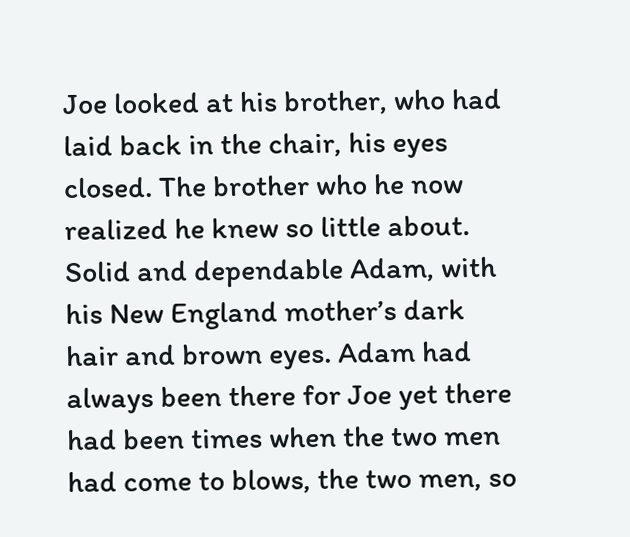Joe looked at his brother, who had laid back in the chair, his eyes closed. The brother who he now realized he knew so little about.  Solid and dependable Adam, with his New England mother’s dark hair and brown eyes. Adam had always been there for Joe yet there had been times when the two men had come to blows, the two men, so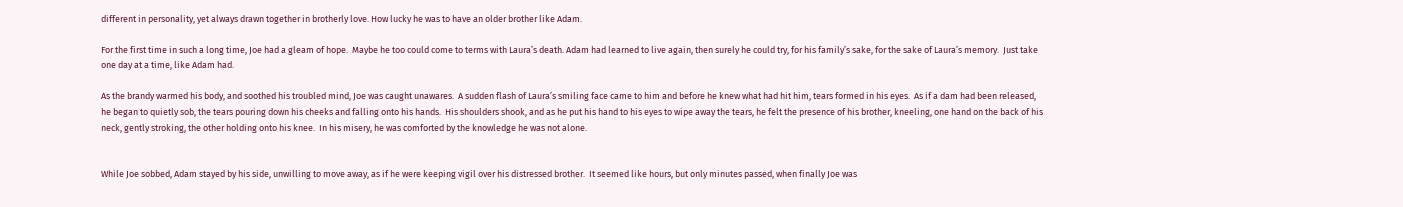different in personality, yet always drawn together in brotherly love. How lucky he was to have an older brother like Adam.

For the first time in such a long time, Joe had a gleam of hope.  Maybe he too could come to terms with Laura’s death. Adam had learned to live again, then surely he could try, for his family’s sake, for the sake of Laura’s memory.  Just take one day at a time, like Adam had.

As the brandy warmed his body, and soothed his troubled mind, Joe was caught unawares.  A sudden flash of Laura’s smiling face came to him and before he knew what had hit him, tears formed in his eyes.  As if a dam had been released, he began to quietly sob, the tears pouring down his cheeks and falling onto his hands.  His shoulders shook, and as he put his hand to his eyes to wipe away the tears, he felt the presence of his brother, kneeling, one hand on the back of his neck, gently stroking, the other holding onto his knee.  In his misery, he was comforted by the knowledge he was not alone.


While Joe sobbed, Adam stayed by his side, unwilling to move away, as if he were keeping vigil over his distressed brother.  It seemed like hours, but only minutes passed, when finally Joe was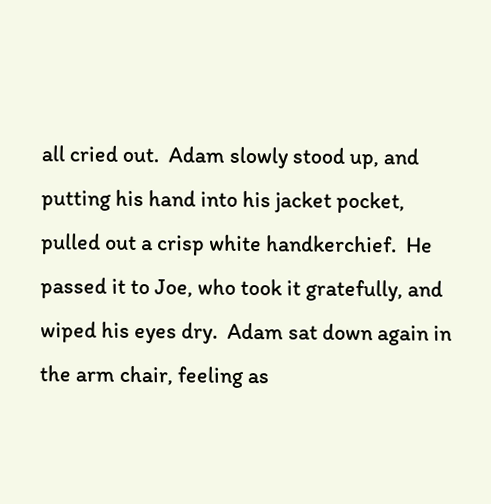all cried out.  Adam slowly stood up, and putting his hand into his jacket pocket, pulled out a crisp white handkerchief.  He passed it to Joe, who took it gratefully, and wiped his eyes dry.  Adam sat down again in the arm chair, feeling as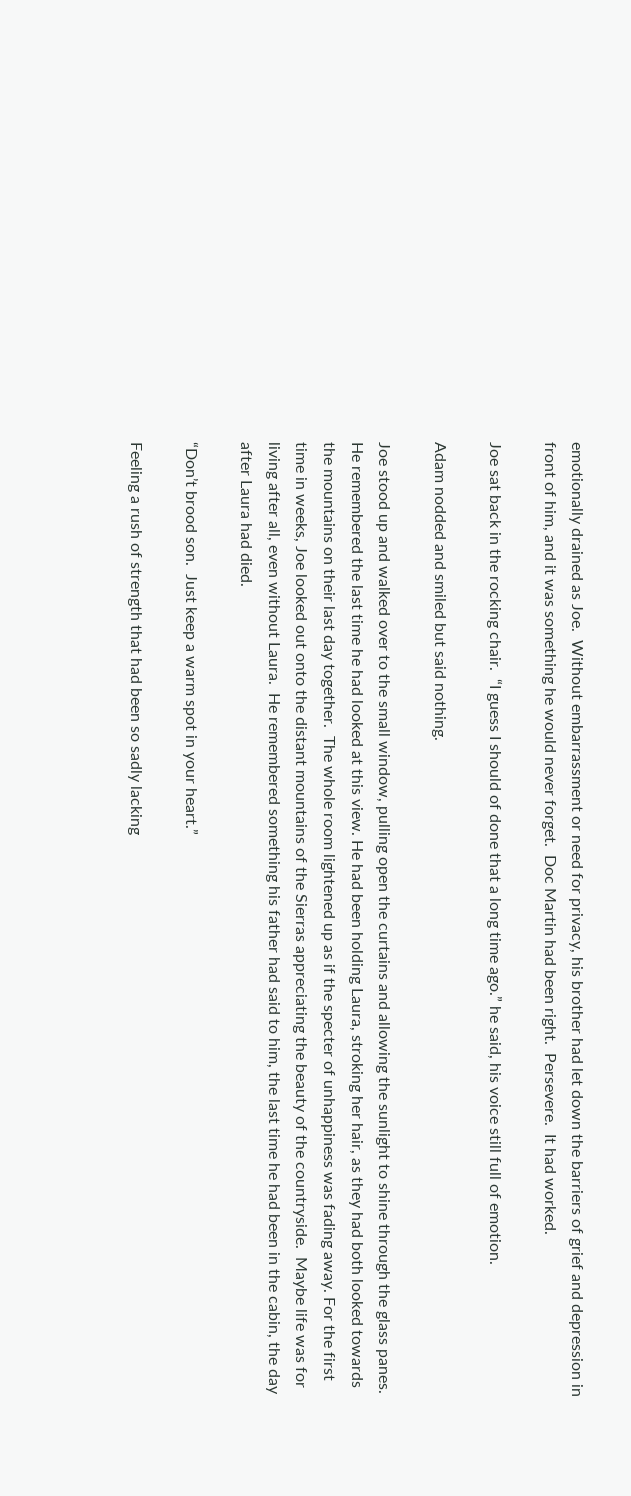emotionally drained as Joe.  Without embarrassment or need for privacy, his brother had let down the barriers of grief and depression in front of him, and it was something he would never forget.  Doc Martin had been right.  Persevere.  It had worked.

Joe sat back in the rocking chair.  “I guess I should of done that a long time ago.” he said, his voice still full of emotion.

Adam nodded and smiled but said nothing.

Joe stood up and walked over to the small window, pulling open the curtains and allowing the sunlight to shine through the glass panes. He remembered the last time he had looked at this view. He had been holding Laura, stroking her hair, as they had both looked towards the mountains on their last day together.  The whole room lightened up as if the specter of unhappiness was fading away. For the first time in weeks, Joe looked out onto the distant mountains of the Sierras appreciating the beauty of the countryside.  Maybe life was for living after all, even without Laura.  He remembered something his father had said to him, the last time he had been in the cabin, the day after Laura had died.

“Don’t brood son.  Just keep a warm spot in your heart.”

Feeling a rush of strength that had been so sadly lacking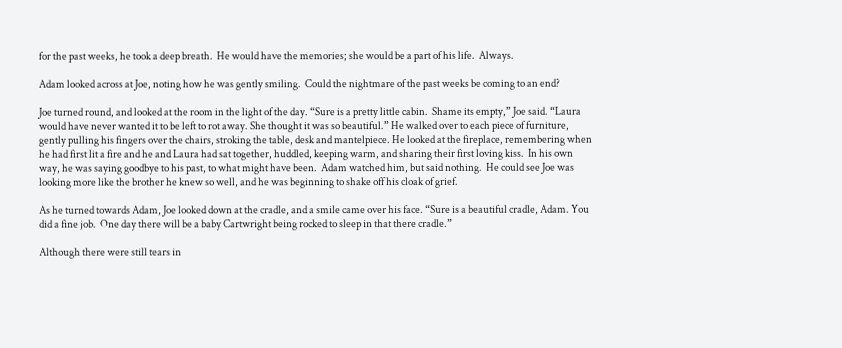for the past weeks, he took a deep breath.  He would have the memories; she would be a part of his life.  Always.

Adam looked across at Joe, noting how he was gently smiling.  Could the nightmare of the past weeks be coming to an end?

Joe turned round, and looked at the room in the light of the day. “Sure is a pretty little cabin.  Shame its empty,” Joe said. “Laura would have never wanted it to be left to rot away. She thought it was so beautiful.” He walked over to each piece of furniture, gently pulling his fingers over the chairs, stroking the table, desk and mantelpiece. He looked at the fireplace, remembering when he had first lit a fire and he and Laura had sat together, huddled, keeping warm, and sharing their first loving kiss.  In his own way, he was saying goodbye to his past, to what might have been.  Adam watched him, but said nothing.  He could see Joe was looking more like the brother he knew so well, and he was beginning to shake off his cloak of grief.

As he turned towards Adam, Joe looked down at the cradle, and a smile came over his face. “Sure is a beautiful cradle, Adam. You did a fine job.  One day there will be a baby Cartwright being rocked to sleep in that there cradle.”

Although there were still tears in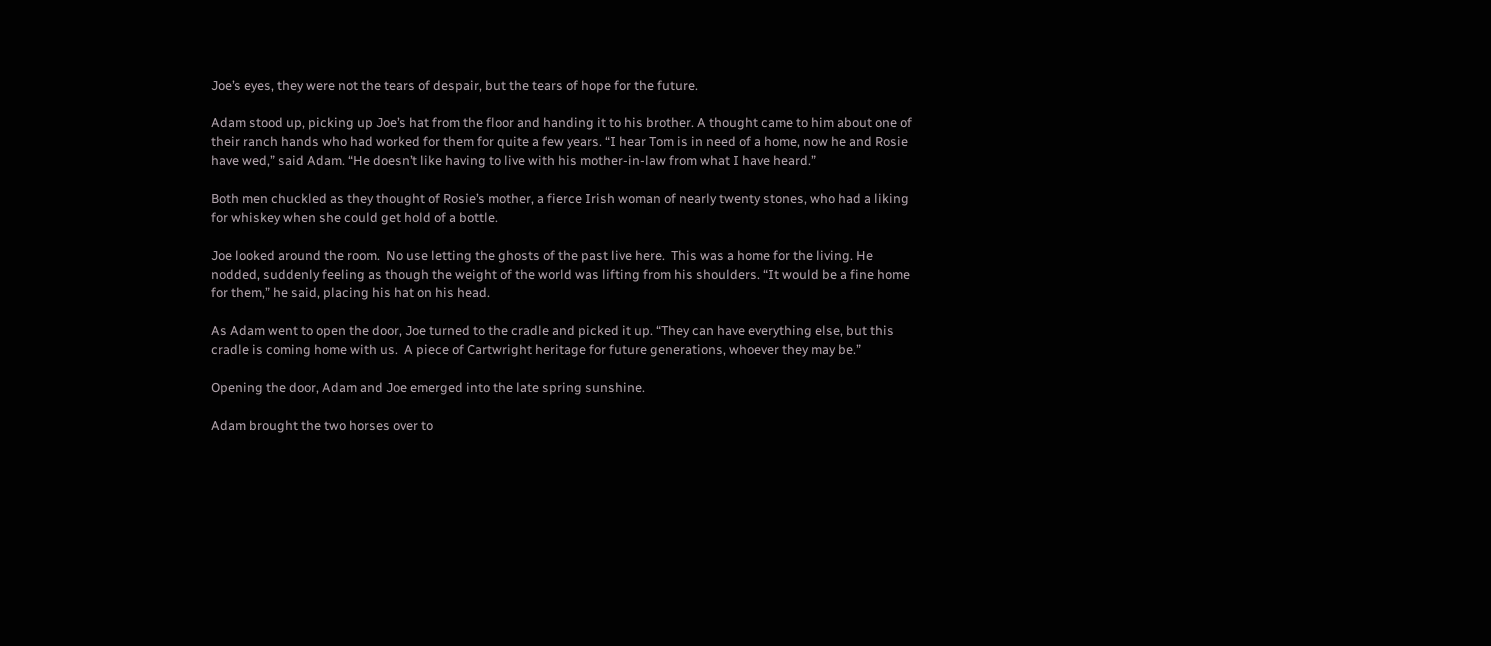Joe’s eyes, they were not the tears of despair, but the tears of hope for the future.

Adam stood up, picking up Joe’s hat from the floor and handing it to his brother. A thought came to him about one of their ranch hands who had worked for them for quite a few years. “I hear Tom is in need of a home, now he and Rosie have wed,” said Adam. “He doesn’t like having to live with his mother-in-law from what I have heard.”

Both men chuckled as they thought of Rosie’s mother, a fierce Irish woman of nearly twenty stones, who had a liking for whiskey when she could get hold of a bottle.

Joe looked around the room.  No use letting the ghosts of the past live here.  This was a home for the living. He nodded, suddenly feeling as though the weight of the world was lifting from his shoulders. “It would be a fine home for them,” he said, placing his hat on his head.

As Adam went to open the door, Joe turned to the cradle and picked it up. “They can have everything else, but this cradle is coming home with us.  A piece of Cartwright heritage for future generations, whoever they may be.”

Opening the door, Adam and Joe emerged into the late spring sunshine.

Adam brought the two horses over to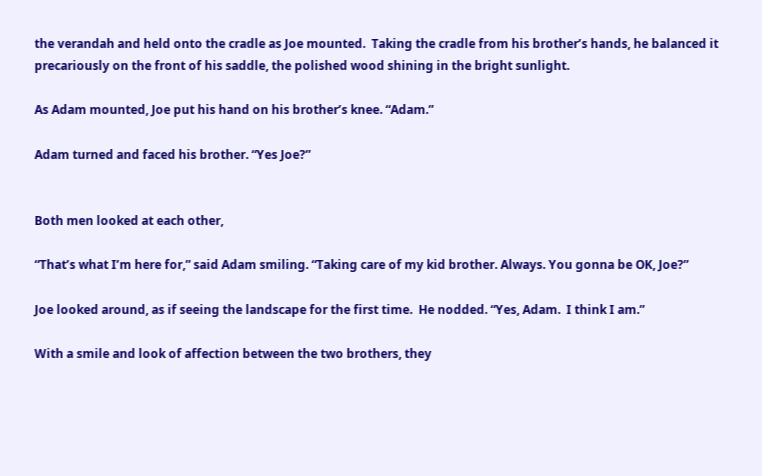the verandah and held onto the cradle as Joe mounted.  Taking the cradle from his brother’s hands, he balanced it precariously on the front of his saddle, the polished wood shining in the bright sunlight.

As Adam mounted, Joe put his hand on his brother’s knee. “Adam.”

Adam turned and faced his brother. “Yes Joe?”


Both men looked at each other,

“That’s what I’m here for,” said Adam smiling. “Taking care of my kid brother. Always. You gonna be OK, Joe?”

Joe looked around, as if seeing the landscape for the first time.  He nodded. “Yes, Adam.  I think I am.”

With a smile and look of affection between the two brothers, they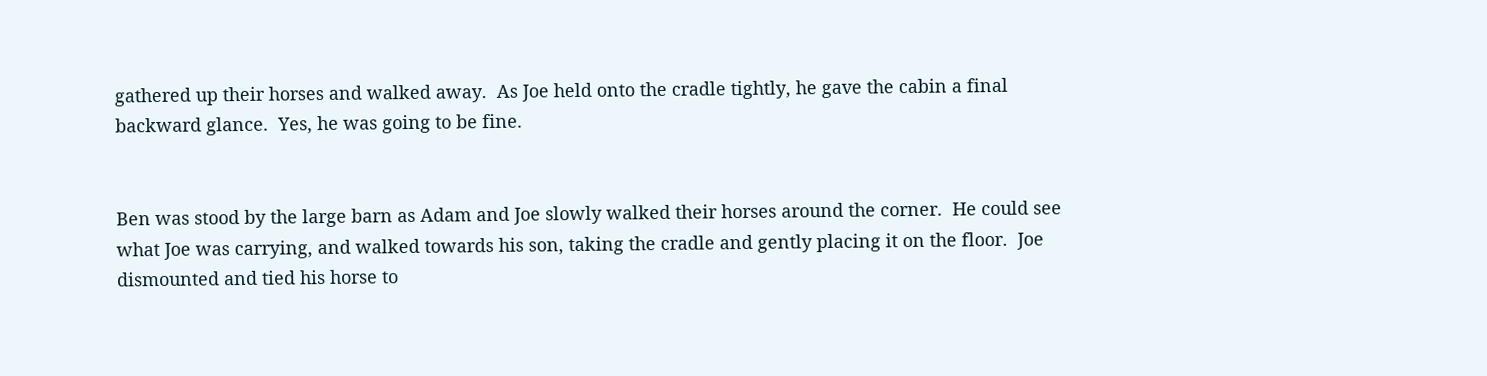gathered up their horses and walked away.  As Joe held onto the cradle tightly, he gave the cabin a final backward glance.  Yes, he was going to be fine.


Ben was stood by the large barn as Adam and Joe slowly walked their horses around the corner.  He could see what Joe was carrying, and walked towards his son, taking the cradle and gently placing it on the floor.  Joe dismounted and tied his horse to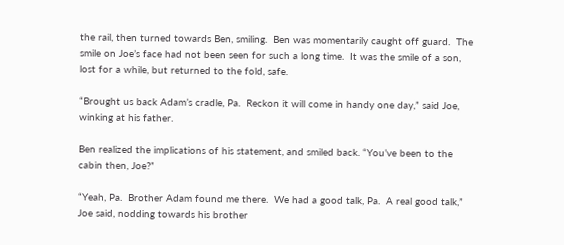the rail, then turned towards Ben, smiling.  Ben was momentarily caught off guard.  The smile on Joe’s face had not been seen for such a long time.  It was the smile of a son, lost for a while, but returned to the fold, safe.

“Brought us back Adam’s cradle, Pa.  Reckon it will come in handy one day,” said Joe, winking at his father.

Ben realized the implications of his statement, and smiled back. “You’ve been to the cabin then, Joe?”

“Yeah, Pa.  Brother Adam found me there.  We had a good talk, Pa.  A real good talk,” Joe said, nodding towards his brother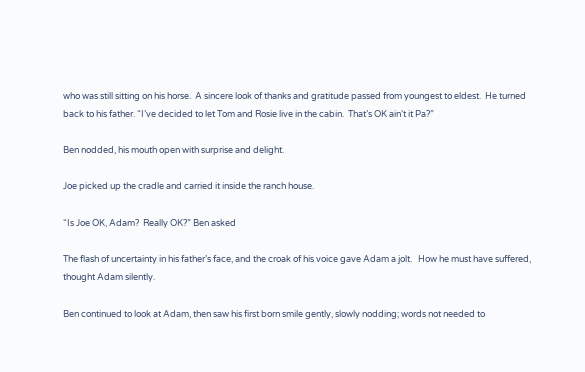who was still sitting on his horse.  A sincere look of thanks and gratitude passed from youngest to eldest.  He turned back to his father. “I’ve decided to let Tom and Rosie live in the cabin.  That’s OK ain’t it Pa?”

Ben nodded, his mouth open with surprise and delight.

Joe picked up the cradle and carried it inside the ranch house.

“Is Joe OK, Adam?  Really OK?” Ben asked

The flash of uncertainty in his father’s face, and the croak of his voice gave Adam a jolt.   How he must have suffered, thought Adam silently.

Ben continued to look at Adam, then saw his first born smile gently, slowly nodding; words not needed to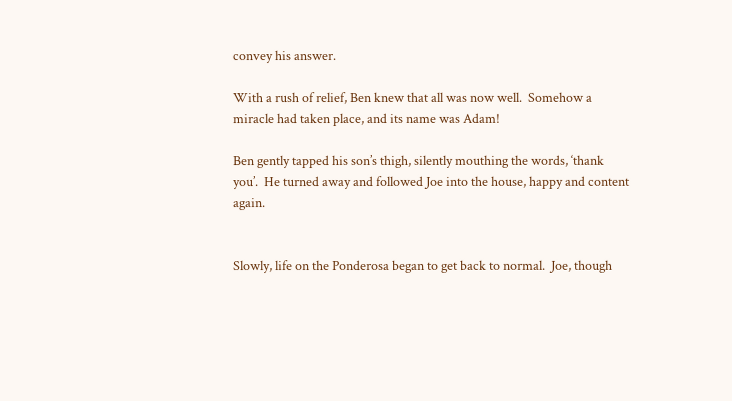convey his answer.

With a rush of relief, Ben knew that all was now well.  Somehow a miracle had taken place, and its name was Adam!

Ben gently tapped his son’s thigh, silently mouthing the words, ‘thank you’.  He turned away and followed Joe into the house, happy and content again.


Slowly, life on the Ponderosa began to get back to normal.  Joe, though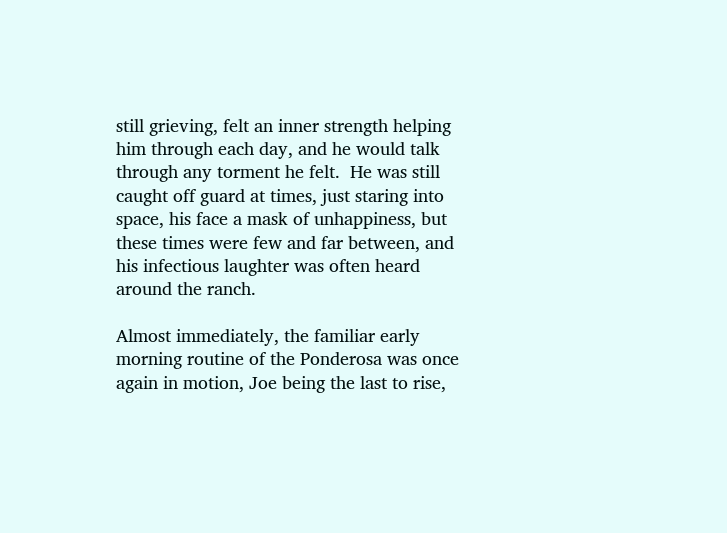still grieving, felt an inner strength helping him through each day, and he would talk through any torment he felt.  He was still caught off guard at times, just staring into space, his face a mask of unhappiness, but these times were few and far between, and his infectious laughter was often heard around the ranch.

Almost immediately, the familiar early morning routine of the Ponderosa was once again in motion, Joe being the last to rise,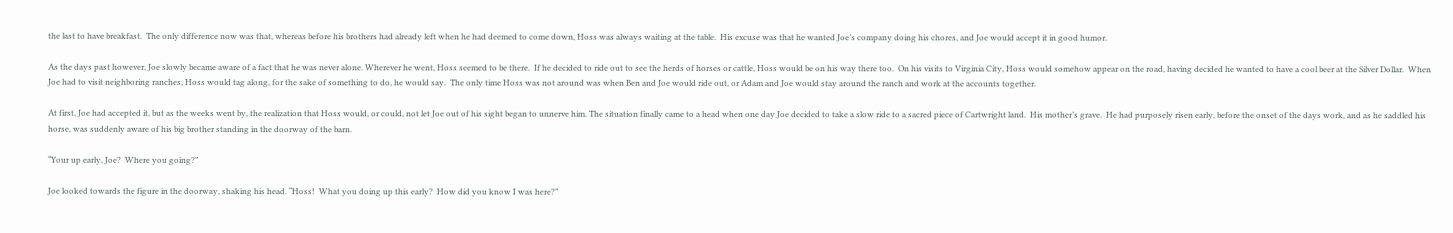the last to have breakfast.  The only difference now was that, whereas before his brothers had already left when he had deemed to come down, Hoss was always waiting at the table.  His excuse was that he wanted Joe’s company doing his chores, and Joe would accept it in good humor.

As the days past however, Joe slowly became aware of a fact that he was never alone. Wherever he went, Hoss seemed to be there.  If he decided to ride out to see the herds of horses or cattle, Hoss would be on his way there too.  On his visits to Virginia City, Hoss would somehow appear on the road, having decided he wanted to have a cool beer at the Silver Dollar.  When Joe had to visit neighboring ranches, Hoss would tag along, for the sake of something to do, he would say.  The only time Hoss was not around was when Ben and Joe would ride out, or Adam and Joe would stay around the ranch and work at the accounts together.

At first, Joe had accepted it, but as the weeks went by, the realization that Hoss would, or could, not let Joe out of his sight began to unnerve him. The situation finally came to a head when one day Joe decided to take a slow ride to a sacred piece of Cartwright land.  His mother’s grave.  He had purposely risen early, before the onset of the days work, and as he saddled his horse, was suddenly aware of his big brother standing in the doorway of the barn.

“Your up early, Joe?  Where you going?”

Joe looked towards the figure in the doorway, shaking his head. “Hoss!  What you doing up this early?  How did you know I was here?”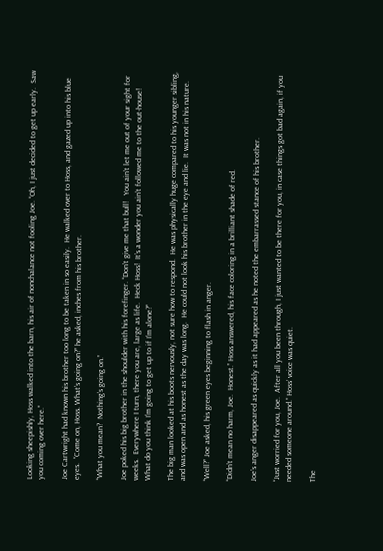Looking sheepishly, Hoss walked into the barn, his air of nonchalance not fooling Joe. “Oh, I just decided to get up early.  Saw you coming over here.”

Joe Cartwright had known his brother too long to be taken in so easily.  He walked over to Hoss, and gazed up into his blue eyes.  “Come on, Hoss. What’s going on?” he asked, inches from his brother.

“What you mean?  Nothing’s going on.”

Joe poked his big brother in the shoulder with his forefinger. “Don’t give me that bull!   You ain’t let me out of your sight for weeks.  Everywhere I turn, there you are, large as life.  Heck Hoss!  It’s a wonder you ain’t followed me to the out-house!  What do you think I’m going to get up to if I’m alone?”

The big man looked at his boots nervously, not sure how to respond.  He was physically huge compared to his younger sibling, and was open and as honest as the day was long.  He could not look his brother in the eye and lie.  It was not in his nature.

“Well?” Joe asked, his green eyes beginning to flash in anger.

“Didn’t mean no harm, Joe.  Honest.” Hoss answered, his face coloring in a brilliant shade of red.

Joe’s anger disappeared as quickly as it had appeared as he noted the embarrassed stance of his brother.

“Just worried for you, Joe.  After all you been through, I just wanted to be there for you, in case things got bad again, if you needed someone around.” Hoss’ voice was quiet.

The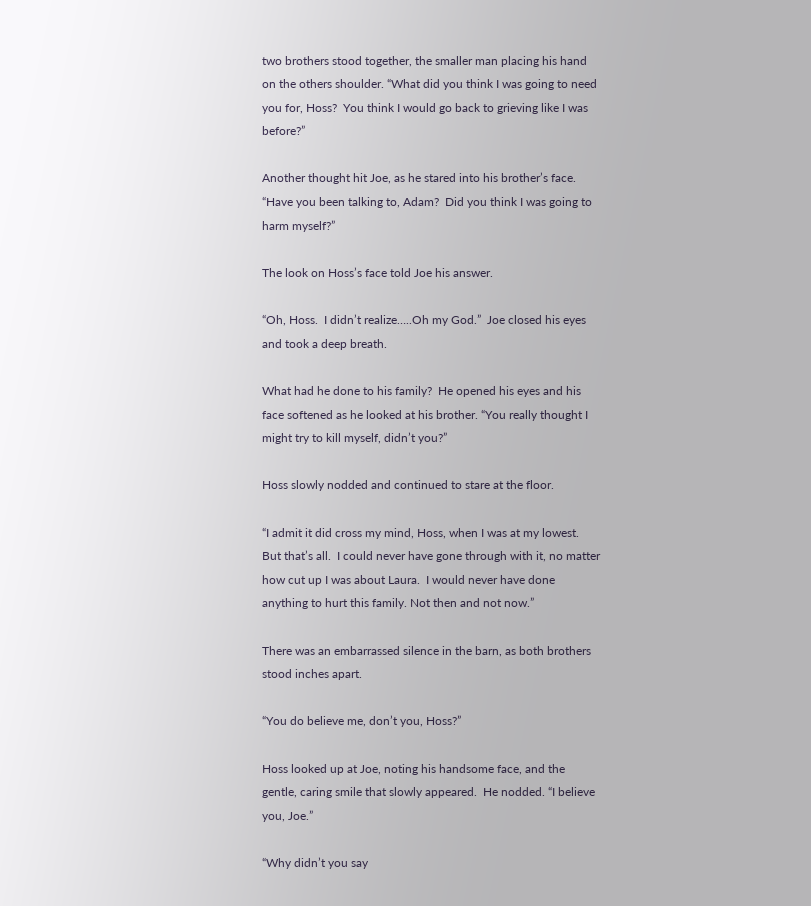two brothers stood together, the smaller man placing his hand on the others shoulder. “What did you think I was going to need you for, Hoss?  You think I would go back to grieving like I was before?”

Another thought hit Joe, as he stared into his brother’s face. “Have you been talking to, Adam?  Did you think I was going to harm myself?”

The look on Hoss’s face told Joe his answer.

“Oh, Hoss.  I didn’t realize…..Oh my God.”  Joe closed his eyes and took a deep breath.

What had he done to his family?  He opened his eyes and his face softened as he looked at his brother. “You really thought I might try to kill myself, didn’t you?”

Hoss slowly nodded and continued to stare at the floor.

“I admit it did cross my mind, Hoss, when I was at my lowest.  But that’s all.  I could never have gone through with it, no matter how cut up I was about Laura.  I would never have done anything to hurt this family. Not then and not now.”

There was an embarrassed silence in the barn, as both brothers stood inches apart.

“You do believe me, don’t you, Hoss?”

Hoss looked up at Joe, noting his handsome face, and the gentle, caring smile that slowly appeared.  He nodded. “I believe you, Joe.”

“Why didn’t you say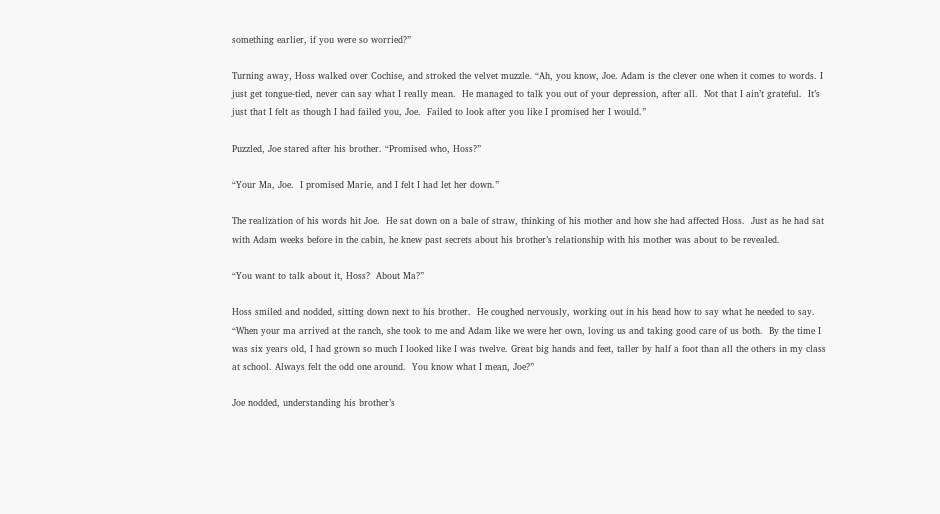something earlier, if you were so worried?”

Turning away, Hoss walked over Cochise, and stroked the velvet muzzle. “Ah, you know, Joe. Adam is the clever one when it comes to words. I just get tongue-tied, never can say what I really mean.  He managed to talk you out of your depression, after all.  Not that I ain’t grateful.  It’s just that I felt as though I had failed you, Joe.  Failed to look after you like I promised her I would.”

Puzzled, Joe stared after his brother. “Promised who, Hoss?”

“Your Ma, Joe.  I promised Marie, and I felt I had let her down.”

The realization of his words hit Joe.  He sat down on a bale of straw, thinking of his mother and how she had affected Hoss.  Just as he had sat with Adam weeks before in the cabin, he knew past secrets about his brother’s relationship with his mother was about to be revealed.

“You want to talk about it, Hoss?  About Ma?”

Hoss smiled and nodded, sitting down next to his brother.  He coughed nervously, working out in his head how to say what he needed to say.  “When your ma arrived at the ranch, she took to me and Adam like we were her own, loving us and taking good care of us both.  By the time I was six years old, I had grown so much I looked like I was twelve. Great big hands and feet, taller by half a foot than all the others in my class at school. Always felt the odd one around.  You know what I mean, Joe?”

Joe nodded, understanding his brother’s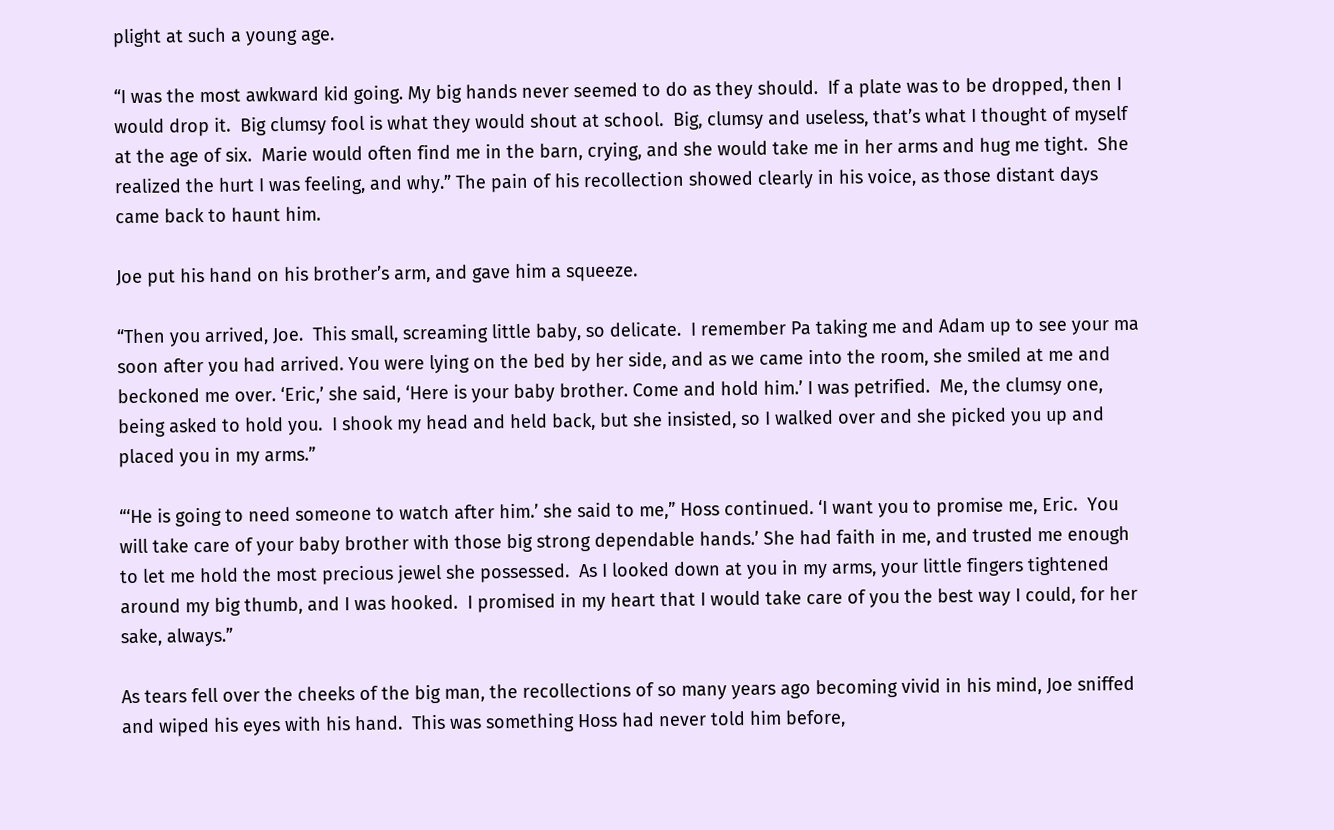plight at such a young age.

“I was the most awkward kid going. My big hands never seemed to do as they should.  If a plate was to be dropped, then I would drop it.  Big clumsy fool is what they would shout at school.  Big, clumsy and useless, that’s what I thought of myself at the age of six.  Marie would often find me in the barn, crying, and she would take me in her arms and hug me tight.  She realized the hurt I was feeling, and why.” The pain of his recollection showed clearly in his voice, as those distant days came back to haunt him.

Joe put his hand on his brother’s arm, and gave him a squeeze.

“Then you arrived, Joe.  This small, screaming little baby, so delicate.  I remember Pa taking me and Adam up to see your ma soon after you had arrived. You were lying on the bed by her side, and as we came into the room, she smiled at me and beckoned me over. ‘Eric,’ she said, ‘Here is your baby brother. Come and hold him.’ I was petrified.  Me, the clumsy one, being asked to hold you.  I shook my head and held back, but she insisted, so I walked over and she picked you up and placed you in my arms.”

“‘He is going to need someone to watch after him.’ she said to me,” Hoss continued. ‘I want you to promise me, Eric.  You will take care of your baby brother with those big strong dependable hands.’ She had faith in me, and trusted me enough to let me hold the most precious jewel she possessed.  As I looked down at you in my arms, your little fingers tightened around my big thumb, and I was hooked.  I promised in my heart that I would take care of you the best way I could, for her sake, always.”

As tears fell over the cheeks of the big man, the recollections of so many years ago becoming vivid in his mind, Joe sniffed and wiped his eyes with his hand.  This was something Hoss had never told him before,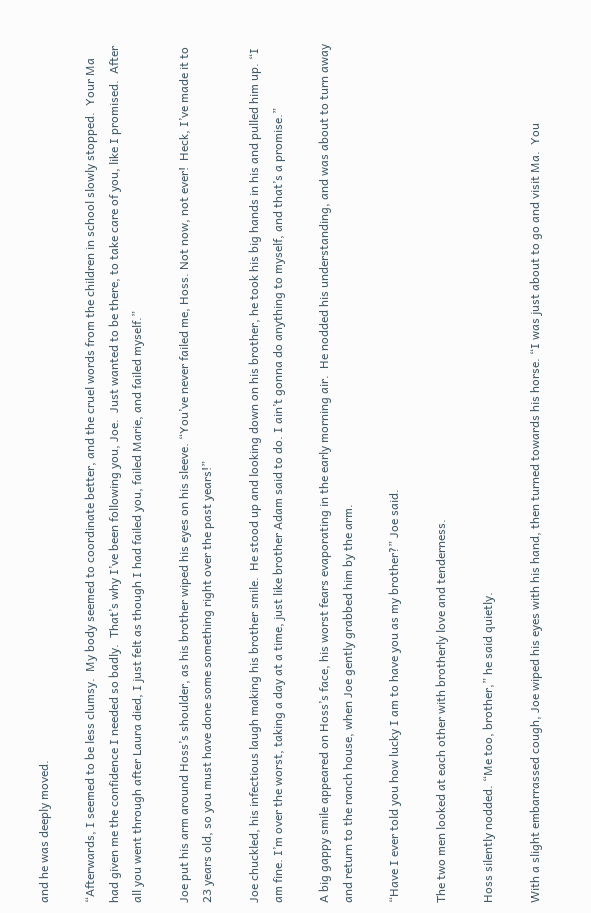and he was deeply moved.

“Afterwards, I seemed to be less clumsy.  My body seemed to coordinate better, and the cruel words from the children in school slowly stopped.  Your Ma had given me the confidence I needed so badly.  That’s why I’ve been following you, Joe.  Just wanted to be there, to take care of you, like I promised.  After all you went through after Laura died, I just felt as though I had failed you, failed Marie, and failed myself.”

Joe put his arm around Hoss’s shoulder, as his brother wiped his eyes on his sleeve. “You’ve never failed me, Hoss. Not now, not ever!  Heck, I’ve made it to 23 years old, so you must have done some something right over the past years!”

Joe chuckled, his infectious laugh making his brother smile.  He stood up and looking down on his brother, he took his big hands in his and pulled him up. “I am fine. I’m over the worst, taking a day at a time, just like brother Adam said to do. I ain’t gonna do anything to myself, and that’s a promise.”

A big gappy smile appeared on Hoss’s face, his worst fears evaporating in the early morning air.  He nodded his understanding, and was about to turn away and return to the ranch house, when Joe gently grabbed him by the arm.

“Have I ever told you how lucky I am to have you as my brother?” Joe said.

The two men looked at each other with brotherly love and tenderness.

Hoss silently nodded. “Me too, brother,” he said quietly.

With a slight embarrassed cough, Joe wiped his eyes with his hand, then turned towards his horse. “I was just about to go and visit Ma.  You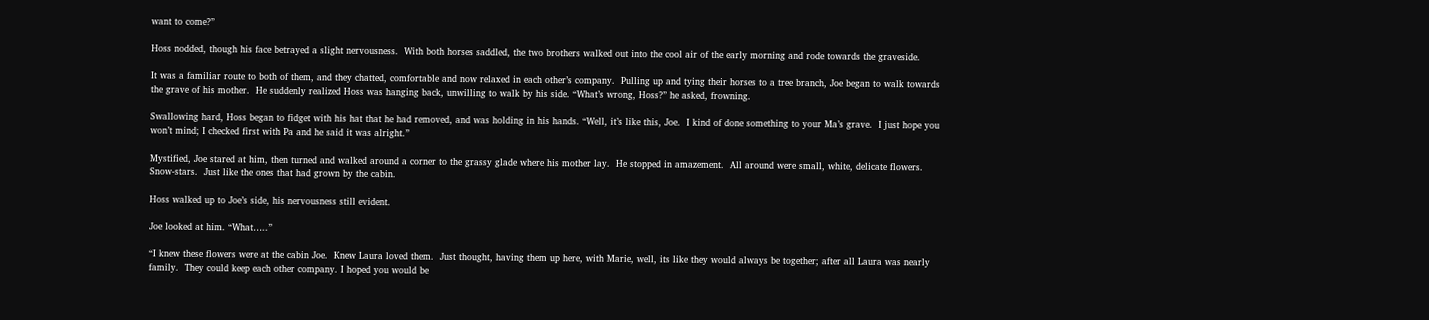want to come?”

Hoss nodded, though his face betrayed a slight nervousness.  With both horses saddled, the two brothers walked out into the cool air of the early morning and rode towards the graveside.

It was a familiar route to both of them, and they chatted, comfortable and now relaxed in each other’s company.  Pulling up and tying their horses to a tree branch, Joe began to walk towards the grave of his mother.  He suddenly realized Hoss was hanging back, unwilling to walk by his side. “What’s wrong, Hoss?” he asked, frowning.

Swallowing hard, Hoss began to fidget with his hat that he had removed, and was holding in his hands. “Well, it’s like this, Joe.  I kind of done something to your Ma’s grave.  I just hope you won’t mind; I checked first with Pa and he said it was alright.”

Mystified, Joe stared at him, then turned and walked around a corner to the grassy glade where his mother lay.  He stopped in amazement.  All around were small, white, delicate flowers.  Snow-stars.  Just like the ones that had grown by the cabin.

Hoss walked up to Joe’s side, his nervousness still evident.

Joe looked at him. “What…..”

“I knew these flowers were at the cabin Joe.  Knew Laura loved them.  Just thought, having them up here, with Marie, well, its like they would always be together; after all Laura was nearly family.  They could keep each other company. I hoped you would be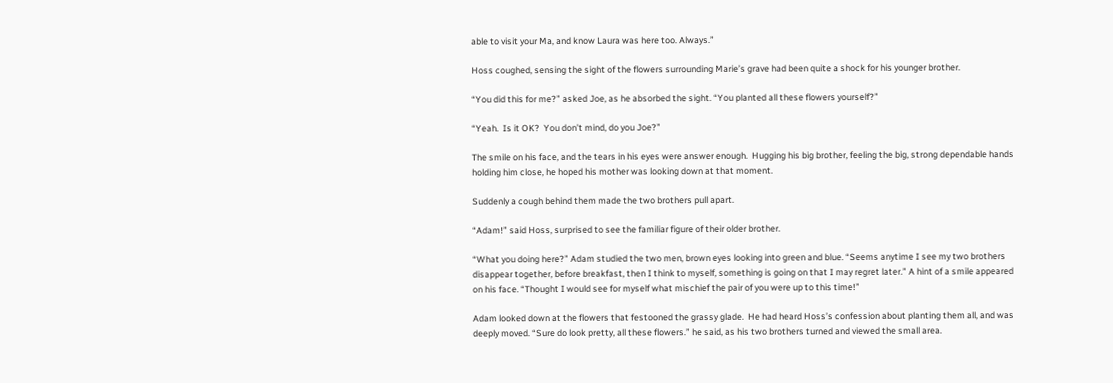able to visit your Ma, and know Laura was here too. Always.”

Hoss coughed, sensing the sight of the flowers surrounding Marie’s grave had been quite a shock for his younger brother.

“You did this for me?” asked Joe, as he absorbed the sight. “You planted all these flowers yourself?”

“Yeah.  Is it OK?  You don’t mind, do you Joe?”

The smile on his face, and the tears in his eyes were answer enough.  Hugging his big brother, feeling the big, strong dependable hands holding him close, he hoped his mother was looking down at that moment.

Suddenly a cough behind them made the two brothers pull apart.

“Adam!” said Hoss, surprised to see the familiar figure of their older brother.

“What you doing here?” Adam studied the two men, brown eyes looking into green and blue. “Seems anytime I see my two brothers disappear together, before breakfast, then I think to myself, something is going on that I may regret later.” A hint of a smile appeared on his face. “Thought I would see for myself what mischief the pair of you were up to this time!”

Adam looked down at the flowers that festooned the grassy glade.  He had heard Hoss’s confession about planting them all, and was deeply moved. “Sure do look pretty, all these flowers.” he said, as his two brothers turned and viewed the small area.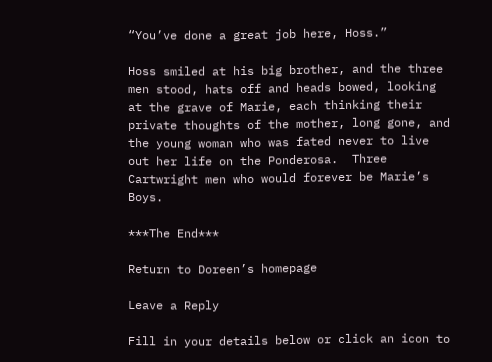“You’ve done a great job here, Hoss.”

Hoss smiled at his big brother, and the three men stood, hats off and heads bowed, looking at the grave of Marie, each thinking their private thoughts of the mother, long gone, and the young woman who was fated never to live out her life on the Ponderosa.  Three Cartwright men who would forever be Marie’s Boys.

***The End***

Return to Doreen’s homepage

Leave a Reply

Fill in your details below or click an icon to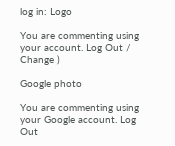log in: Logo

You are commenting using your account. Log Out /  Change )

Google photo

You are commenting using your Google account. Log Out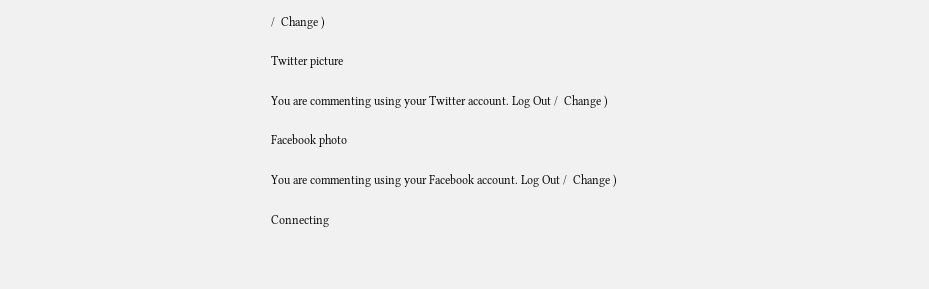/  Change )

Twitter picture

You are commenting using your Twitter account. Log Out /  Change )

Facebook photo

You are commenting using your Facebook account. Log Out /  Change )

Connecting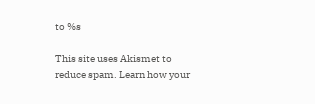to %s

This site uses Akismet to reduce spam. Learn how your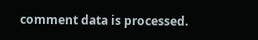comment data is processed.